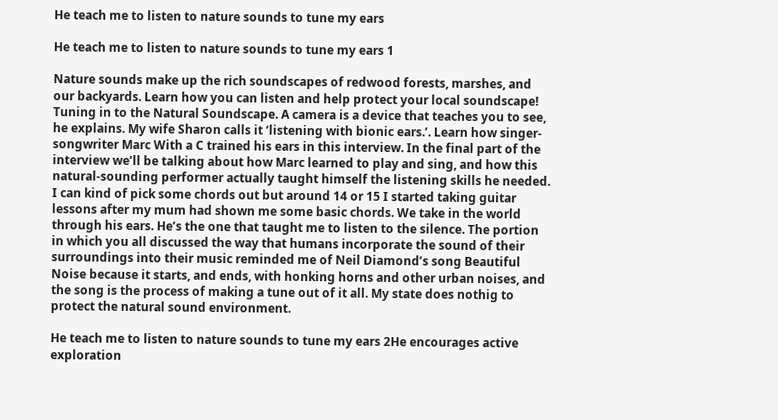He teach me to listen to nature sounds to tune my ears

He teach me to listen to nature sounds to tune my ears 1

Nature sounds make up the rich soundscapes of redwood forests, marshes, and our backyards. Learn how you can listen and help protect your local soundscape! Tuning in to the Natural Soundscape. A camera is a device that teaches you to see, he explains. My wife Sharon calls it ‘listening with bionic ears.’. Learn how singer-songwriter Marc With a C trained his ears in this interview. In the final part of the interview we’ll be talking about how Marc learned to play and sing, and how this natural-sounding performer actually taught himself the listening skills he needed. I can kind of pick some chords out but around 14 or 15 I started taking guitar lessons after my mum had shown me some basic chords. We take in the world through his ears. He’s the one that taught me to listen to the silence. The portion in which you all discussed the way that humans incorporate the sound of their surroundings into their music reminded me of Neil Diamond’s song Beautiful Noise because it starts, and ends, with honking horns and other urban noises, and the song is the process of making a tune out of it all. My state does nothig to protect the natural sound environment.

He teach me to listen to nature sounds to tune my ears 2He encourages active exploration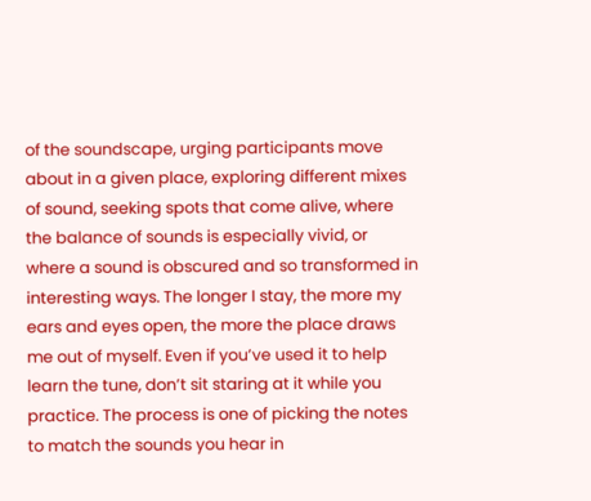of the soundscape, urging participants move about in a given place, exploring different mixes of sound, seeking spots that come alive, where the balance of sounds is especially vivid, or where a sound is obscured and so transformed in interesting ways. The longer I stay, the more my ears and eyes open, the more the place draws me out of myself. Even if you’ve used it to help learn the tune, don’t sit staring at it while you practice. The process is one of picking the notes to match the sounds you hear in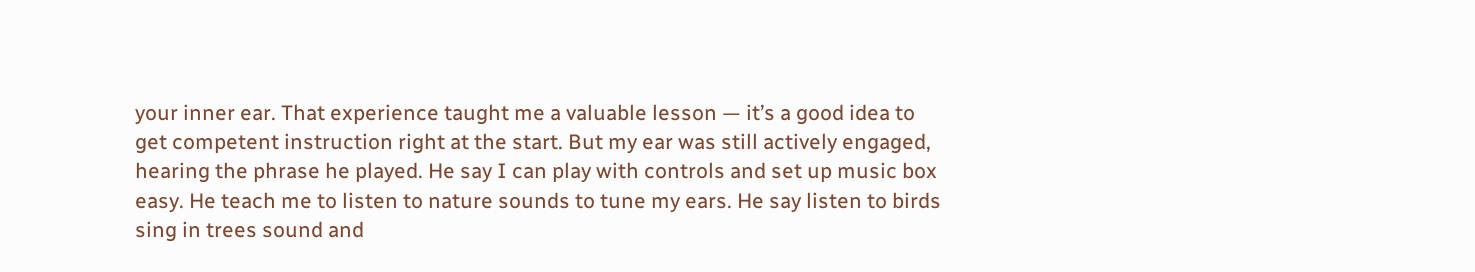your inner ear. That experience taught me a valuable lesson — it’s a good idea to get competent instruction right at the start. But my ear was still actively engaged, hearing the phrase he played. He say I can play with controls and set up music box easy. He teach me to listen to nature sounds to tune my ears. He say listen to birds sing in trees sound and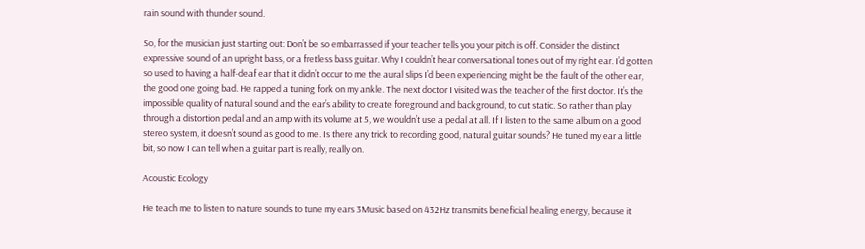rain sound with thunder sound.

So, for the musician just starting out: Don’t be so embarrassed if your teacher tells you your pitch is off. Consider the distinct expressive sound of an upright bass, or a fretless bass guitar. Why I couldn’t hear conversational tones out of my right ear. I’d gotten so used to having a half-deaf ear that it didn’t occur to me the aural slips I’d been experiencing might be the fault of the other ear, the good one going bad. He rapped a tuning fork on my ankle. The next doctor I visited was the teacher of the first doctor. It’s the impossible quality of natural sound and the ear’s ability to create foreground and background, to cut static. So rather than play through a distortion pedal and an amp with its volume at 5, we wouldn’t use a pedal at all. If I listen to the same album on a good stereo system, it doesn’t sound as good to me. Is there any trick to recording good, natural guitar sounds? He tuned my ear a little bit, so now I can tell when a guitar part is really, really on.

Acoustic Ecology

He teach me to listen to nature sounds to tune my ears 3Music based on 432Hz transmits beneficial healing energy, because it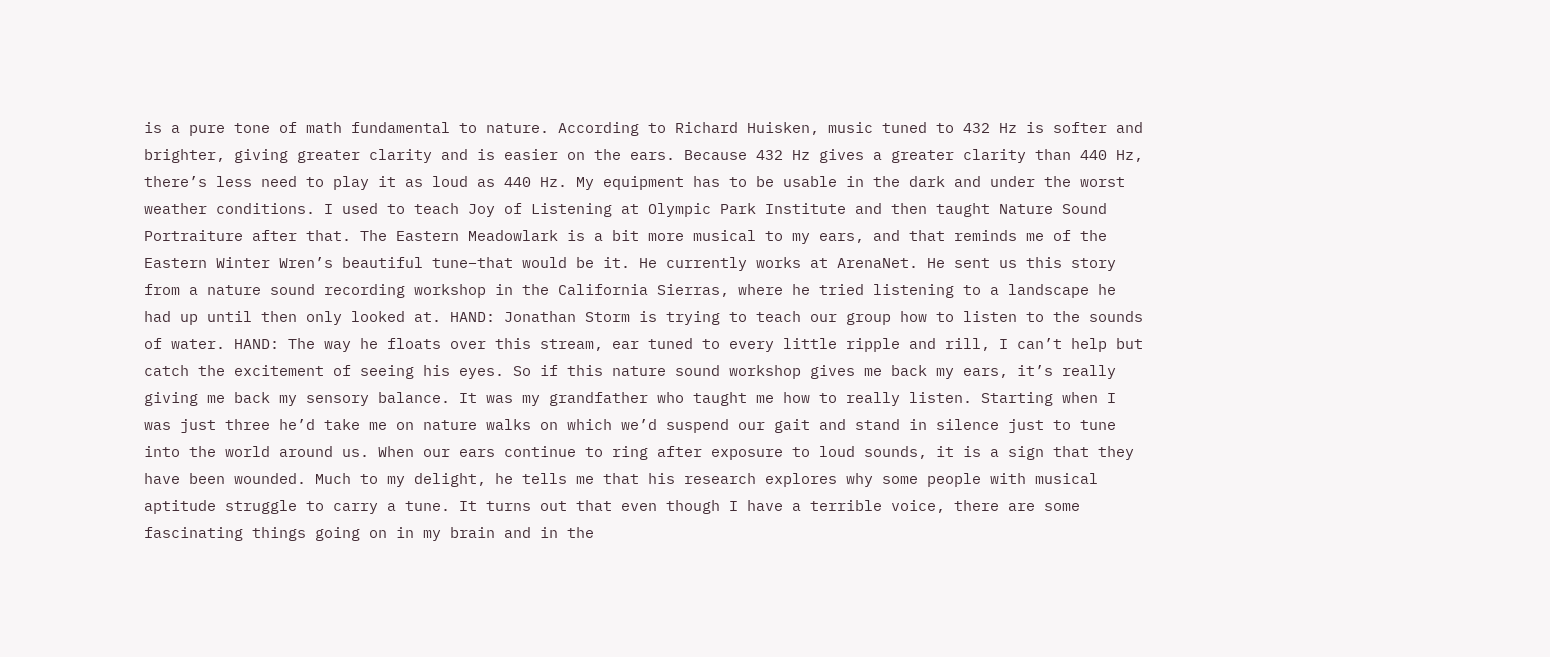is a pure tone of math fundamental to nature. According to Richard Huisken, music tuned to 432 Hz is softer and brighter, giving greater clarity and is easier on the ears. Because 432 Hz gives a greater clarity than 440 Hz, there’s less need to play it as loud as 440 Hz. My equipment has to be usable in the dark and under the worst weather conditions. I used to teach Joy of Listening at Olympic Park Institute and then taught Nature Sound Portraiture after that. The Eastern Meadowlark is a bit more musical to my ears, and that reminds me of the Eastern Winter Wren’s beautiful tune–that would be it. He currently works at ArenaNet. He sent us this story from a nature sound recording workshop in the California Sierras, where he tried listening to a landscape he had up until then only looked at. HAND: Jonathan Storm is trying to teach our group how to listen to the sounds of water. HAND: The way he floats over this stream, ear tuned to every little ripple and rill, I can’t help but catch the excitement of seeing his eyes. So if this nature sound workshop gives me back my ears, it’s really giving me back my sensory balance. It was my grandfather who taught me how to really listen. Starting when I was just three he’d take me on nature walks on which we’d suspend our gait and stand in silence just to tune into the world around us. When our ears continue to ring after exposure to loud sounds, it is a sign that they have been wounded. Much to my delight, he tells me that his research explores why some people with musical aptitude struggle to carry a tune. It turns out that even though I have a terrible voice, there are some fascinating things going on in my brain and in the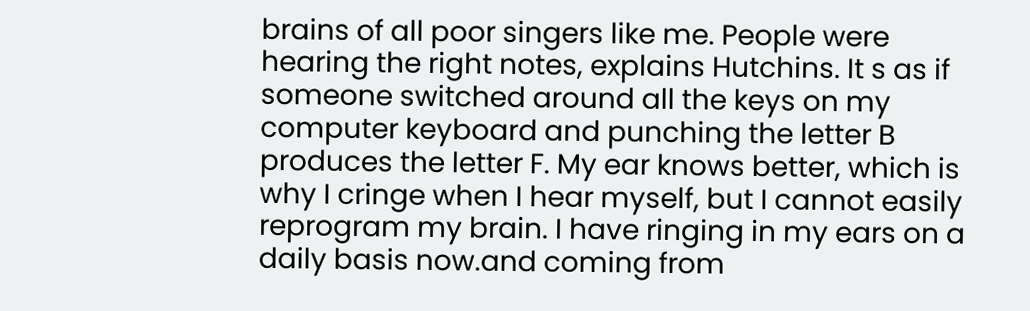brains of all poor singers like me. People were hearing the right notes, explains Hutchins. It s as if someone switched around all the keys on my computer keyboard and punching the letter B produces the letter F. My ear knows better, which is why I cringe when I hear myself, but I cannot easily reprogram my brain. I have ringing in my ears on a daily basis now.and coming from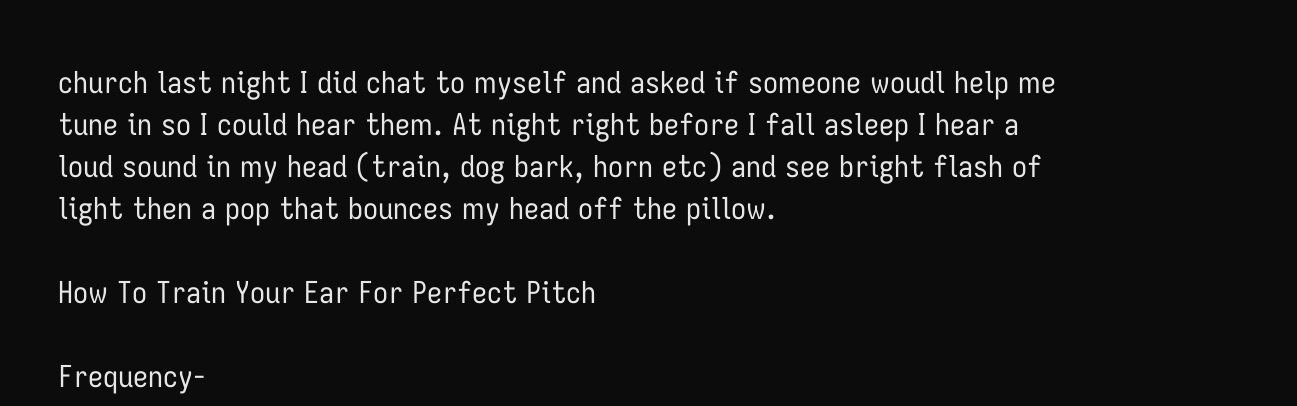church last night I did chat to myself and asked if someone woudl help me tune in so I could hear them. At night right before I fall asleep I hear a loud sound in my head (train, dog bark, horn etc) and see bright flash of light then a pop that bounces my head off the pillow.

How To Train Your Ear For Perfect Pitch

Frequency-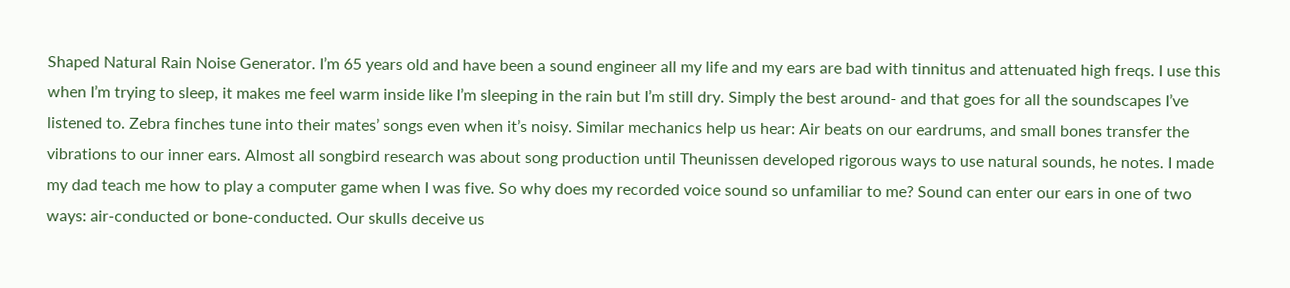Shaped Natural Rain Noise Generator. I’m 65 years old and have been a sound engineer all my life and my ears are bad with tinnitus and attenuated high freqs. I use this when I’m trying to sleep, it makes me feel warm inside like I’m sleeping in the rain but I’m still dry. Simply the best around- and that goes for all the soundscapes I’ve listened to. Zebra finches tune into their mates’ songs even when it’s noisy. Similar mechanics help us hear: Air beats on our eardrums, and small bones transfer the vibrations to our inner ears. Almost all songbird research was about song production until Theunissen developed rigorous ways to use natural sounds, he notes. I made my dad teach me how to play a computer game when I was five. So why does my recorded voice sound so unfamiliar to me? Sound can enter our ears in one of two ways: air-conducted or bone-conducted. Our skulls deceive us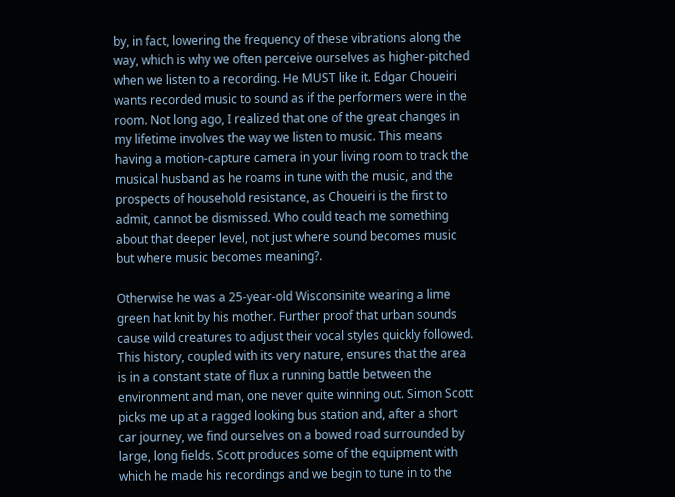by, in fact, lowering the frequency of these vibrations along the way, which is why we often perceive ourselves as higher-pitched when we listen to a recording. He MUST like it. Edgar Choueiri wants recorded music to sound as if the performers were in the room. Not long ago, I realized that one of the great changes in my lifetime involves the way we listen to music. This means having a motion-capture camera in your living room to track the musical husband as he roams in tune with the music, and the prospects of household resistance, as Choueiri is the first to admit, cannot be dismissed. Who could teach me something about that deeper level, not just where sound becomes music but where music becomes meaning?.

Otherwise he was a 25-year-old Wisconsinite wearing a lime green hat knit by his mother. Further proof that urban sounds cause wild creatures to adjust their vocal styles quickly followed. This history, coupled with its very nature, ensures that the area is in a constant state of flux a running battle between the environment and man, one never quite winning out. Simon Scott picks me up at a ragged looking bus station and, after a short car journey, we find ourselves on a bowed road surrounded by large, long fields. Scott produces some of the equipment with which he made his recordings and we begin to tune in to the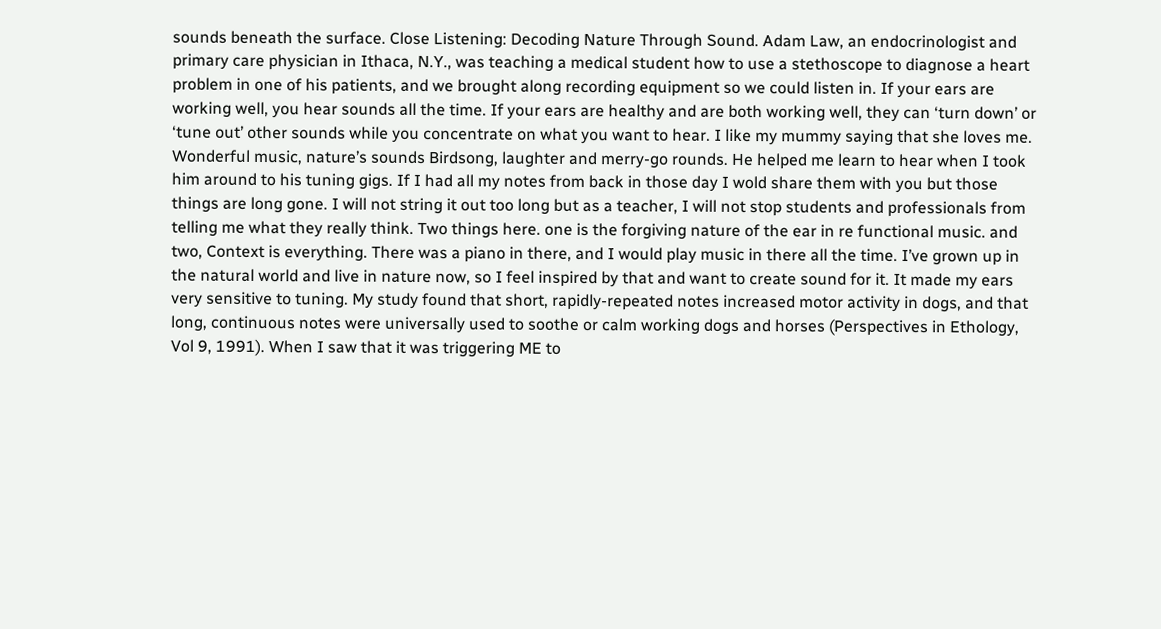sounds beneath the surface. Close Listening: Decoding Nature Through Sound. Adam Law, an endocrinologist and primary care physician in Ithaca, N.Y., was teaching a medical student how to use a stethoscope to diagnose a heart problem in one of his patients, and we brought along recording equipment so we could listen in. If your ears are working well, you hear sounds all the time. If your ears are healthy and are both working well, they can ‘turn down’ or ‘tune out’ other sounds while you concentrate on what you want to hear. I like my mummy saying that she loves me. Wonderful music, nature’s sounds Birdsong, laughter and merry-go rounds. He helped me learn to hear when I took him around to his tuning gigs. If I had all my notes from back in those day I wold share them with you but those things are long gone. I will not string it out too long but as a teacher, I will not stop students and professionals from telling me what they really think. Two things here. one is the forgiving nature of the ear in re functional music. and two, Context is everything. There was a piano in there, and I would play music in there all the time. I’ve grown up in the natural world and live in nature now, so I feel inspired by that and want to create sound for it. It made my ears very sensitive to tuning. My study found that short, rapidly-repeated notes increased motor activity in dogs, and that long, continuous notes were universally used to soothe or calm working dogs and horses (Perspectives in Ethology, Vol 9, 1991). When I saw that it was triggering ME to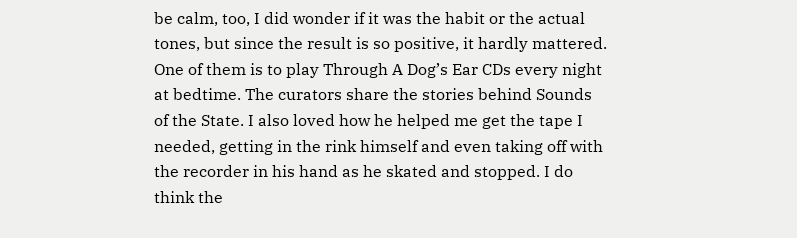be calm, too, I did wonder if it was the habit or the actual tones, but since the result is so positive, it hardly mattered. One of them is to play Through A Dog’s Ear CDs every night at bedtime. The curators share the stories behind Sounds of the State. I also loved how he helped me get the tape I needed, getting in the rink himself and even taking off with the recorder in his hand as he skated and stopped. I do think the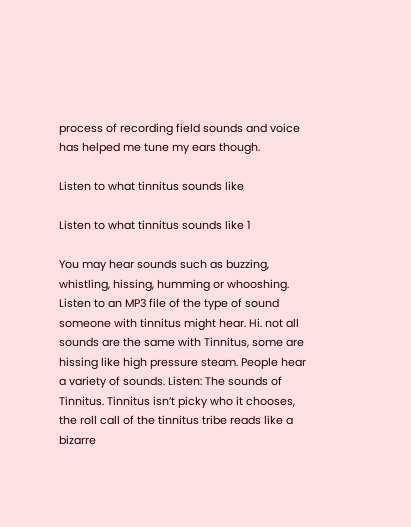process of recording field sounds and voice has helped me tune my ears though.

Listen to what tinnitus sounds like

Listen to what tinnitus sounds like 1

You may hear sounds such as buzzing, whistling, hissing, humming or whooshing. Listen to an MP3 file of the type of sound someone with tinnitus might hear. Hi. not all sounds are the same with Tinnitus, some are hissing like high pressure steam. People hear a variety of sounds. Listen: The sounds of Tinnitus. Tinnitus isn’t picky who it chooses, the roll call of the tinnitus tribe reads like a bizarre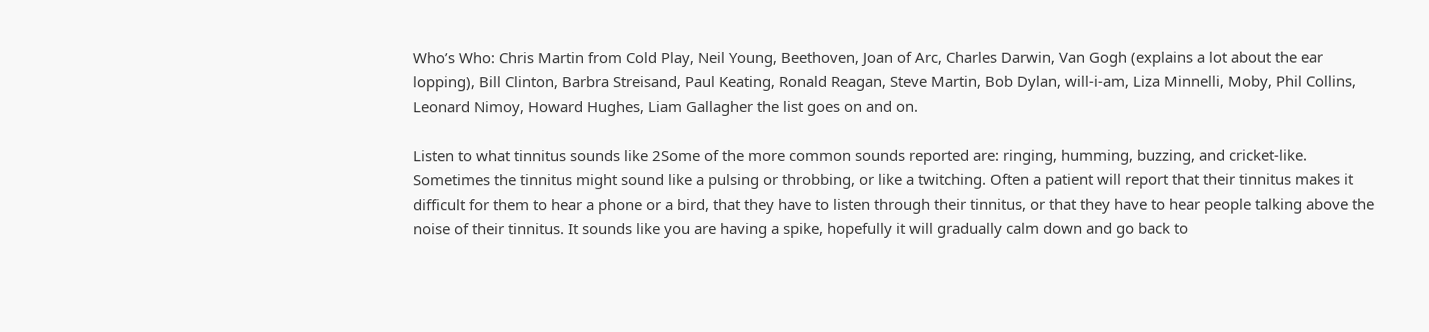Who’s Who: Chris Martin from Cold Play, Neil Young, Beethoven, Joan of Arc, Charles Darwin, Van Gogh (explains a lot about the ear lopping), Bill Clinton, Barbra Streisand, Paul Keating, Ronald Reagan, Steve Martin, Bob Dylan, will-i-am, Liza Minnelli, Moby, Phil Collins, Leonard Nimoy, Howard Hughes, Liam Gallagher the list goes on and on.

Listen to what tinnitus sounds like 2Some of the more common sounds reported are: ringing, humming, buzzing, and cricket-like. Sometimes the tinnitus might sound like a pulsing or throbbing, or like a twitching. Often a patient will report that their tinnitus makes it difficult for them to hear a phone or a bird, that they have to listen through their tinnitus, or that they have to hear people talking above the noise of their tinnitus. It sounds like you are having a spike, hopefully it will gradually calm down and go back to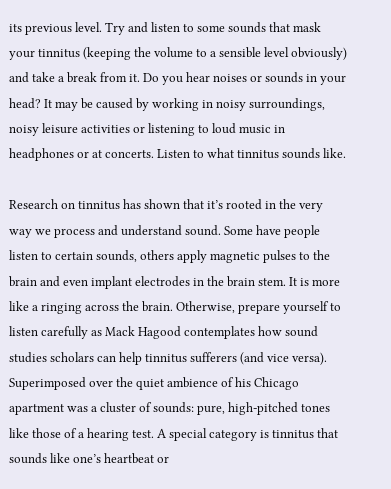its previous level. Try and listen to some sounds that mask your tinnitus (keeping the volume to a sensible level obviously) and take a break from it. Do you hear noises or sounds in your head? It may be caused by working in noisy surroundings, noisy leisure activities or listening to loud music in headphones or at concerts. Listen to what tinnitus sounds like.

Research on tinnitus has shown that it’s rooted in the very way we process and understand sound. Some have people listen to certain sounds, others apply magnetic pulses to the brain and even implant electrodes in the brain stem. It is more like a ringing across the brain. Otherwise, prepare yourself to listen carefully as Mack Hagood contemplates how sound studies scholars can help tinnitus sufferers (and vice versa). Superimposed over the quiet ambience of his Chicago apartment was a cluster of sounds: pure, high-pitched tones like those of a hearing test. A special category is tinnitus that sounds like one’s heartbeat or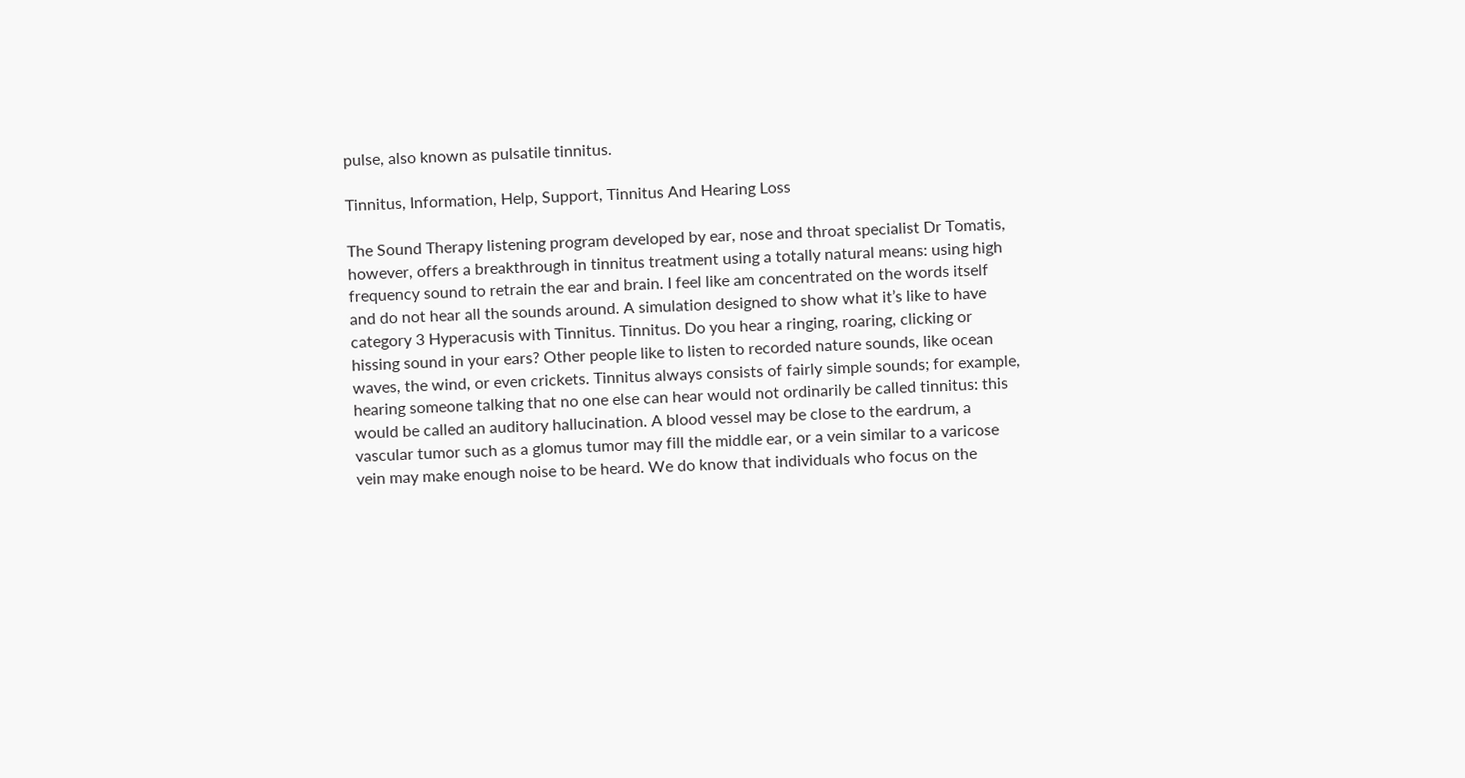pulse, also known as pulsatile tinnitus.

Tinnitus, Information, Help, Support, Tinnitus And Hearing Loss

The Sound Therapy listening program developed by ear, nose and throat specialist Dr Tomatis, however, offers a breakthrough in tinnitus treatment using a totally natural means: using high frequency sound to retrain the ear and brain. I feel like am concentrated on the words itself and do not hear all the sounds around. A simulation designed to show what it’s like to have category 3 Hyperacusis with Tinnitus. Tinnitus. Do you hear a ringing, roaring, clicking or hissing sound in your ears? Other people like to listen to recorded nature sounds, like ocean waves, the wind, or even crickets. Tinnitus always consists of fairly simple sounds; for example, hearing someone talking that no one else can hear would not ordinarily be called tinnitus: this would be called an auditory hallucination. A blood vessel may be close to the eardrum, a vascular tumor such as a glomus tumor may fill the middle ear, or a vein similar to a varicose vein may make enough noise to be heard. We do know that individuals who focus on the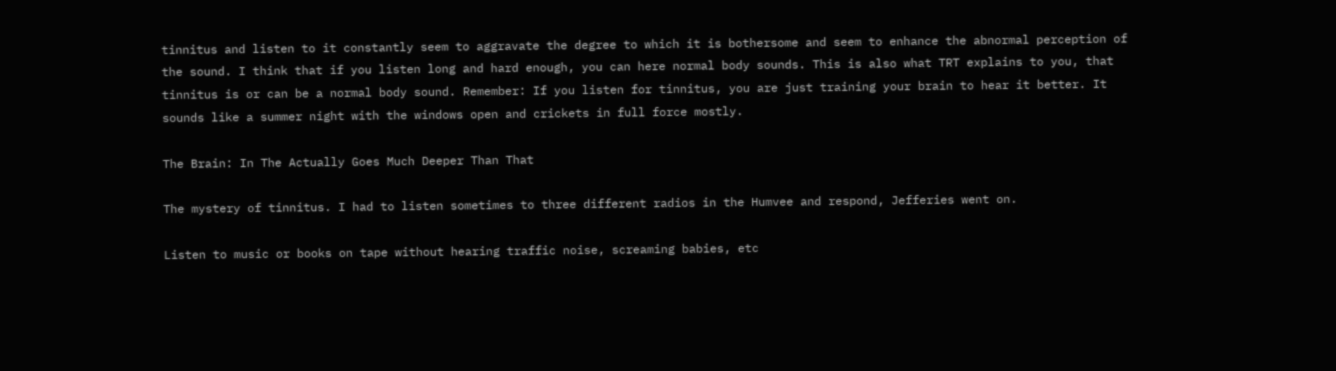tinnitus and listen to it constantly seem to aggravate the degree to which it is bothersome and seem to enhance the abnormal perception of the sound. I think that if you listen long and hard enough, you can here normal body sounds. This is also what TRT explains to you, that tinnitus is or can be a normal body sound. Remember: If you listen for tinnitus, you are just training your brain to hear it better. It sounds like a summer night with the windows open and crickets in full force mostly.

The Brain: In The Actually Goes Much Deeper Than That

The mystery of tinnitus. I had to listen sometimes to three different radios in the Humvee and respond, Jefferies went on.

Listen to music or books on tape without hearing traffic noise, screaming babies, etc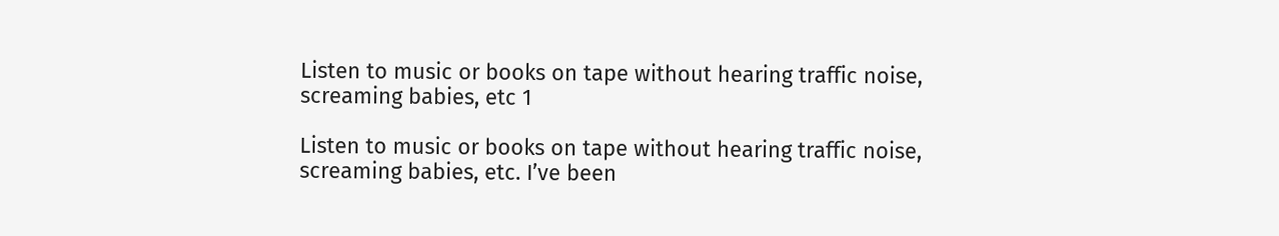Listen to music or books on tape without hearing traffic noise, screaming babies, etc 1

Listen to music or books on tape without hearing traffic noise, screaming babies, etc. I’ve been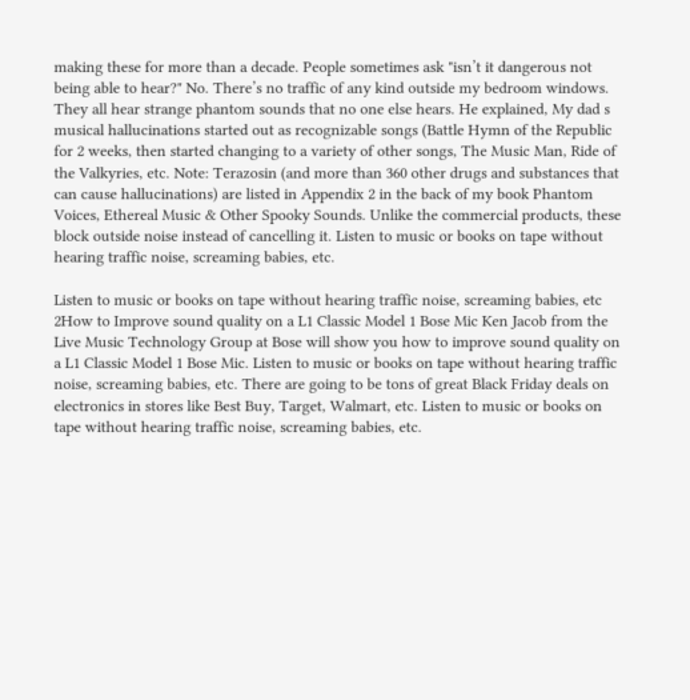making these for more than a decade. People sometimes ask "isn’t it dangerous not being able to hear?" No. There’s no traffic of any kind outside my bedroom windows. They all hear strange phantom sounds that no one else hears. He explained, My dad s musical hallucinations started out as recognizable songs (Battle Hymn of the Republic for 2 weeks, then started changing to a variety of other songs, The Music Man, Ride of the Valkyries, etc. Note: Terazosin (and more than 360 other drugs and substances that can cause hallucinations) are listed in Appendix 2 in the back of my book Phantom Voices, Ethereal Music & Other Spooky Sounds. Unlike the commercial products, these block outside noise instead of cancelling it. Listen to music or books on tape without hearing traffic noise, screaming babies, etc.

Listen to music or books on tape without hearing traffic noise, screaming babies, etc 2How to Improve sound quality on a L1 Classic Model 1 Bose Mic Ken Jacob from the Live Music Technology Group at Bose will show you how to improve sound quality on a L1 Classic Model 1 Bose Mic. Listen to music or books on tape without hearing traffic noise, screaming babies, etc. There are going to be tons of great Black Friday deals on electronics in stores like Best Buy, Target, Walmart, etc. Listen to music or books on tape without hearing traffic noise, screaming babies, etc.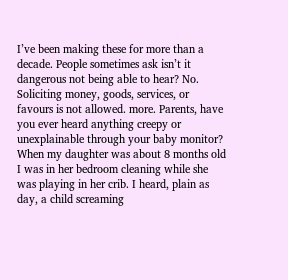I’ve been making these for more than a decade. People sometimes ask isn’t it dangerous not being able to hear? No. Soliciting money, goods, services, or favours is not allowed. more. Parents, have you ever heard anything creepy or unexplainable through your baby monitor? When my daughter was about 8 months old I was in her bedroom cleaning while she was playing in her crib. I heard, plain as day, a child screaming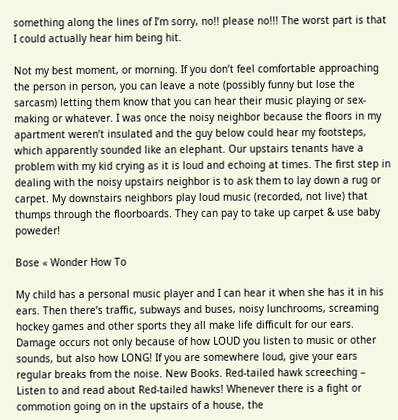something along the lines of I’m sorry, no!! please no!!! The worst part is that I could actually hear him being hit.

Not my best moment, or morning. If you don’t feel comfortable approaching the person in person, you can leave a note (possibly funny but lose the sarcasm) letting them know that you can hear their music playing or sex-making or whatever. I was once the noisy neighbor because the floors in my apartment weren’t insulated and the guy below could hear my footsteps, which apparently sounded like an elephant. Our upstairs tenants have a problem with my kid crying as it is loud and echoing at times. The first step in dealing with the noisy upstairs neighbor is to ask them to lay down a rug or carpet. My downstairs neighbors play loud music (recorded, not live) that thumps through the floorboards. They can pay to take up carpet & use baby poweder!

Bose « Wonder How To

My child has a personal music player and I can hear it when she has it in his ears. Then there’s traffic, subways and buses, noisy lunchrooms, screaming hockey games and other sports they all make life difficult for our ears. Damage occurs not only because of how LOUD you listen to music or other sounds, but also how LONG! If you are somewhere loud, give your ears regular breaks from the noise. New Books. Red-tailed hawk screeching – Listen to and read about Red-tailed hawks! Whenever there is a fight or commotion going on in the upstairs of a house, the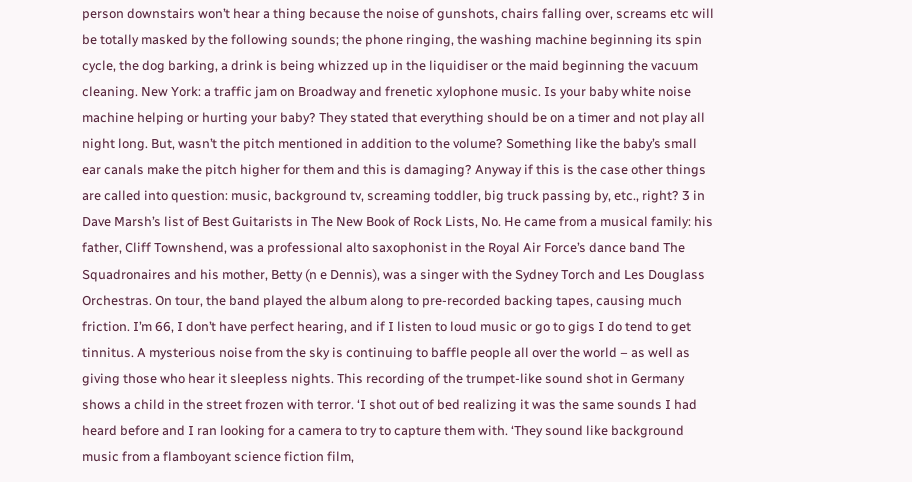person downstairs won’t hear a thing because the noise of gunshots, chairs falling over, screams etc will be totally masked by the following sounds; the phone ringing, the washing machine beginning its spin cycle, the dog barking, a drink is being whizzed up in the liquidiser or the maid beginning the vacuum cleaning. New York: a traffic jam on Broadway and frenetic xylophone music. Is your baby white noise machine helping or hurting your baby? They stated that everything should be on a timer and not play all night long. But, wasn’t the pitch mentioned in addition to the volume? Something like the baby’s small ear canals make the pitch higher for them and this is damaging? Anyway if this is the case other things are called into question: music, background tv, screaming toddler, big truck passing by, etc., right? 3 in Dave Marsh’s list of Best Guitarists in The New Book of Rock Lists, No. He came from a musical family: his father, Cliff Townshend, was a professional alto saxophonist in the Royal Air Force’s dance band The Squadronaires and his mother, Betty (n e Dennis), was a singer with the Sydney Torch and Les Douglass Orchestras. On tour, the band played the album along to pre-recorded backing tapes, causing much friction. I’m 66, I don’t have perfect hearing, and if I listen to loud music or go to gigs I do tend to get tinnitus. A mysterious noise from the sky is continuing to baffle people all over the world – as well as giving those who hear it sleepless nights. This recording of the trumpet-like sound shot in Germany shows a child in the street frozen with terror. ‘I shot out of bed realizing it was the same sounds I had heard before and I ran looking for a camera to try to capture them with. ‘They sound like background music from a flamboyant science fiction film,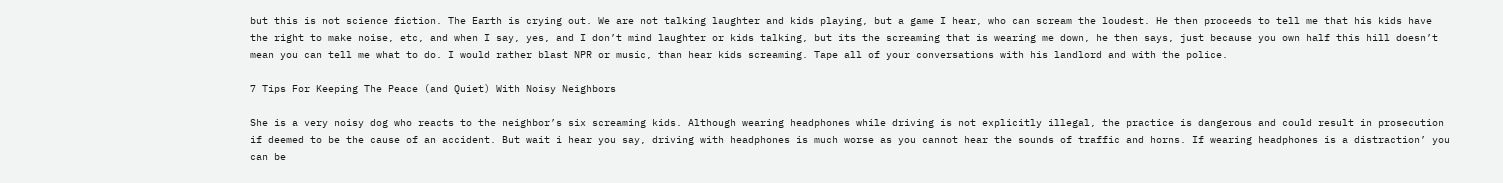but this is not science fiction. The Earth is crying out. We are not talking laughter and kids playing, but a game I hear, who can scream the loudest. He then proceeds to tell me that his kids have the right to make noise, etc, and when I say, yes, and I don’t mind laughter or kids talking, but its the screaming that is wearing me down, he then says, just because you own half this hill doesn’t mean you can tell me what to do. I would rather blast NPR or music, than hear kids screaming. Tape all of your conversations with his landlord and with the police.

7 Tips For Keeping The Peace (and Quiet) With Noisy Neighbors

She is a very noisy dog who reacts to the neighbor’s six screaming kids. Although wearing headphones while driving is not explicitly illegal, the practice is dangerous and could result in prosecution if deemed to be the cause of an accident. But wait i hear you say, driving with headphones is much worse as you cannot hear the sounds of traffic and horns. If wearing headphones is a distraction’ you can be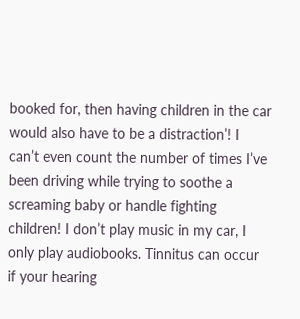booked for, then having children in the car would also have to be a distraction’! I can’t even count the number of times I’ve been driving while trying to soothe a screaming baby or handle fighting children! I don’t play music in my car, I only play audiobooks. Tinnitus can occur if your hearing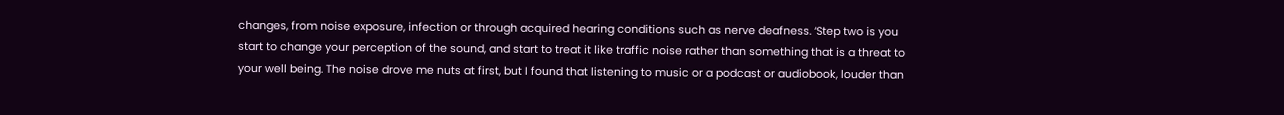changes, from noise exposure, infection or through acquired hearing conditions such as nerve deafness. ‘Step two is you start to change your perception of the sound, and start to treat it like traffic noise rather than something that is a threat to your well being. The noise drove me nuts at first, but I found that listening to music or a podcast or audiobook, louder than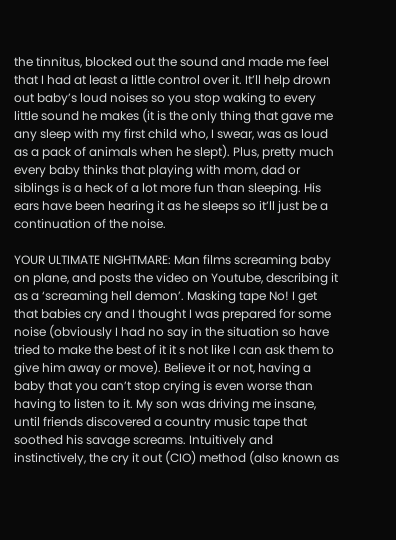the tinnitus, blocked out the sound and made me feel that I had at least a little control over it. It’ll help drown out baby’s loud noises so you stop waking to every little sound he makes (it is the only thing that gave me any sleep with my first child who, I swear, was as loud as a pack of animals when he slept). Plus, pretty much every baby thinks that playing with mom, dad or siblings is a heck of a lot more fun than sleeping. His ears have been hearing it as he sleeps so it’ll just be a continuation of the noise.

YOUR ULTIMATE NIGHTMARE: Man films screaming baby on plane, and posts the video on Youtube, describing it as a ‘screaming hell demon’. Masking tape No! I get that babies cry and I thought I was prepared for some noise (obviously I had no say in the situation so have tried to make the best of it it s not like I can ask them to give him away or move). Believe it or not, having a baby that you can’t stop crying is even worse than having to listen to it. My son was driving me insane, until friends discovered a country music tape that soothed his savage screams. Intuitively and instinctively, the cry it out (CIO) method (also known as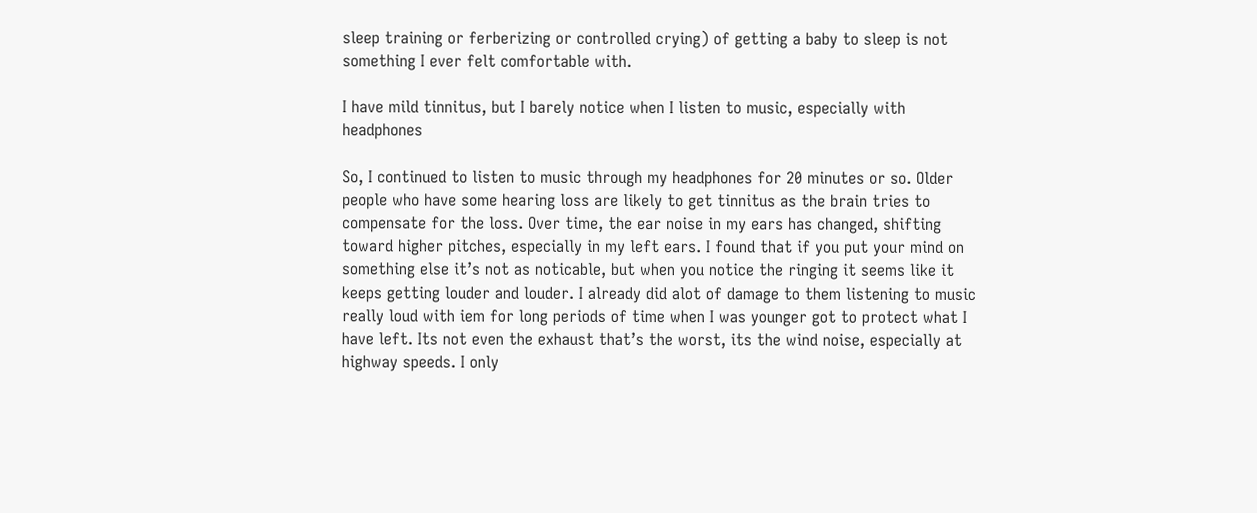sleep training or ferberizing or controlled crying) of getting a baby to sleep is not something I ever felt comfortable with.

I have mild tinnitus, but I barely notice when I listen to music, especially with headphones

So, I continued to listen to music through my headphones for 20 minutes or so. Older people who have some hearing loss are likely to get tinnitus as the brain tries to compensate for the loss. Over time, the ear noise in my ears has changed, shifting toward higher pitches, especially in my left ears. I found that if you put your mind on something else it’s not as noticable, but when you notice the ringing it seems like it keeps getting louder and louder. I already did alot of damage to them listening to music really loud with iem for long periods of time when I was younger got to protect what I have left. Its not even the exhaust that’s the worst, its the wind noise, especially at highway speeds. I only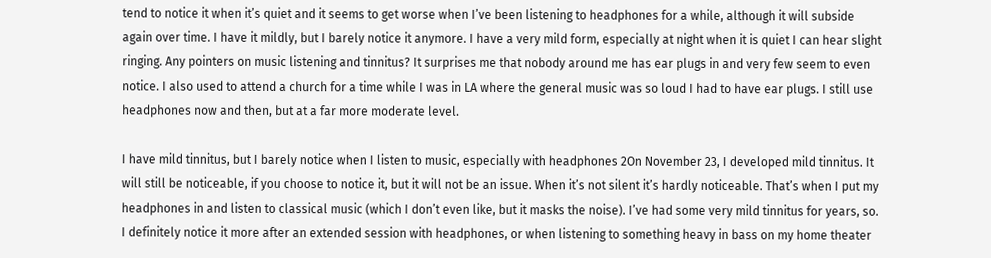tend to notice it when it’s quiet and it seems to get worse when I’ve been listening to headphones for a while, although it will subside again over time. I have it mildly, but I barely notice it anymore. I have a very mild form, especially at night when it is quiet I can hear slight ringing. Any pointers on music listening and tinnitus? It surprises me that nobody around me has ear plugs in and very few seem to even notice. I also used to attend a church for a time while I was in LA where the general music was so loud I had to have ear plugs. I still use headphones now and then, but at a far more moderate level.

I have mild tinnitus, but I barely notice when I listen to music, especially with headphones 2On November 23, I developed mild tinnitus. It will still be noticeable, if you choose to notice it, but it will not be an issue. When it’s not silent it’s hardly noticeable. That’s when I put my headphones in and listen to classical music (which I don’t even like, but it masks the noise). I’ve had some very mild tinnitus for years, so. I definitely notice it more after an extended session with headphones, or when listening to something heavy in bass on my home theater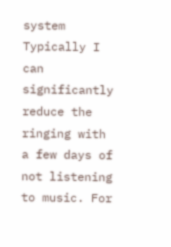system Typically I can significantly reduce the ringing with a few days of not listening to music. For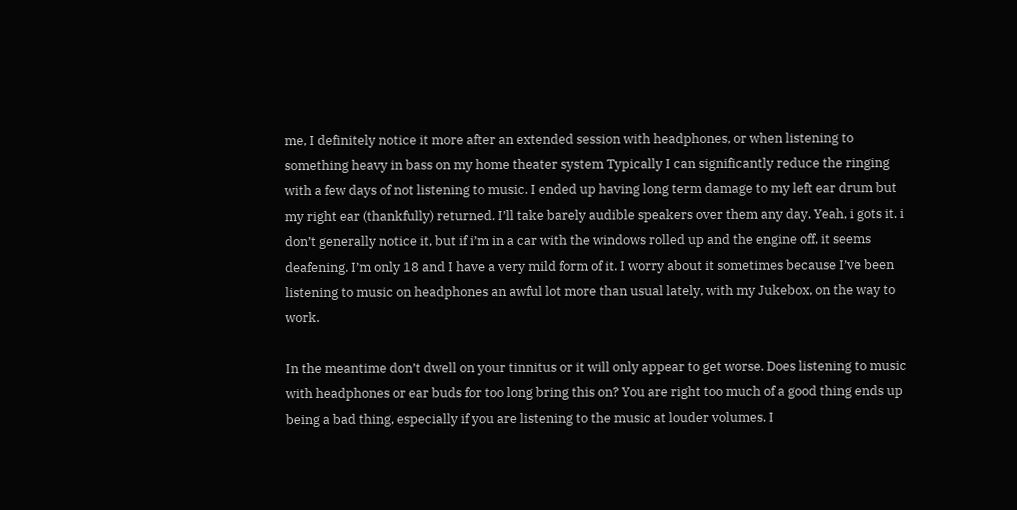me, I definitely notice it more after an extended session with headphones, or when listening to something heavy in bass on my home theater system Typically I can significantly reduce the ringing with a few days of not listening to music. I ended up having long term damage to my left ear drum but my right ear (thankfully) returned. I’ll take barely audible speakers over them any day. Yeah, i gots it. i don’t generally notice it, but if i’m in a car with the windows rolled up and the engine off, it seems deafening. I’m only 18 and I have a very mild form of it. I worry about it sometimes because I’ve been listening to music on headphones an awful lot more than usual lately, with my Jukebox, on the way to work.

In the meantime don’t dwell on your tinnitus or it will only appear to get worse. Does listening to music with headphones or ear buds for too long bring this on? You are right too much of a good thing ends up being a bad thing, especially if you are listening to the music at louder volumes. I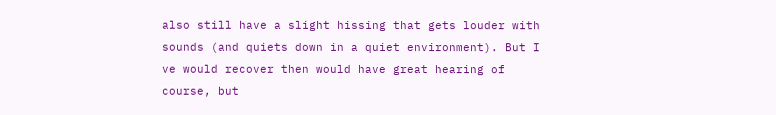also still have a slight hissing that gets louder with sounds (and quiets down in a quiet environment). But I ve would recover then would have great hearing of course, but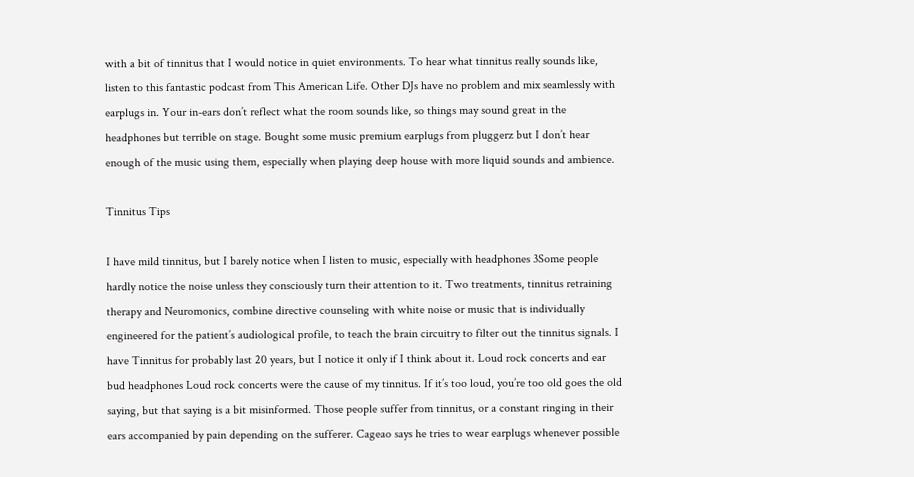with a bit of tinnitus that I would notice in quiet environments. To hear what tinnitus really sounds like, listen to this fantastic podcast from This American Life. Other DJs have no problem and mix seamlessly with earplugs in. Your in-ears don’t reflect what the room sounds like, so things may sound great in the headphones but terrible on stage. Bought some music premium earplugs from pluggerz but I don’t hear enough of the music using them, especially when playing deep house with more liquid sounds and ambience.

Tinnitus Tips

I have mild tinnitus, but I barely notice when I listen to music, especially with headphones 3Some people hardly notice the noise unless they consciously turn their attention to it. Two treatments, tinnitus retraining therapy and Neuromonics, combine directive counseling with white noise or music that is individually engineered for the patient’s audiological profile, to teach the brain circuitry to filter out the tinnitus signals. I have Tinnitus for probably last 20 years, but I notice it only if I think about it. Loud rock concerts and ear bud headphones Loud rock concerts were the cause of my tinnitus. If it’s too loud, you’re too old goes the old saying, but that saying is a bit misinformed. Those people suffer from tinnitus, or a constant ringing in their ears accompanied by pain depending on the sufferer. Cageao says he tries to wear earplugs whenever possible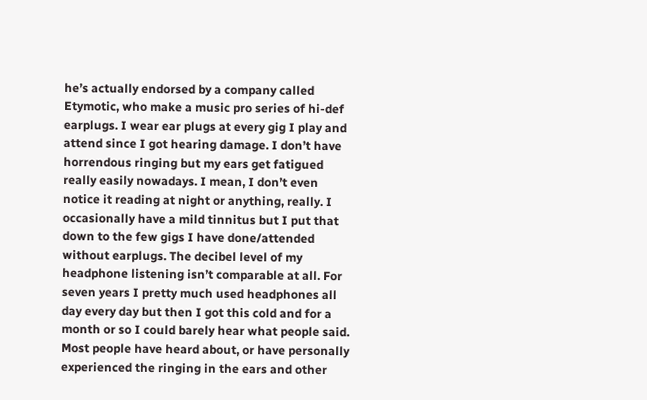he’s actually endorsed by a company called Etymotic, who make a music pro series of hi-def earplugs. I wear ear plugs at every gig I play and attend since I got hearing damage. I don’t have horrendous ringing but my ears get fatigued really easily nowadays. I mean, I don’t even notice it reading at night or anything, really. I occasionally have a mild tinnitus but I put that down to the few gigs I have done/attended without earplugs. The decibel level of my headphone listening isn’t comparable at all. For seven years I pretty much used headphones all day every day but then I got this cold and for a month or so I could barely hear what people said. Most people have heard about, or have personally experienced the ringing in the ears and other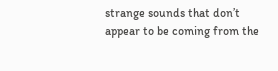strange sounds that don’t appear to be coming from the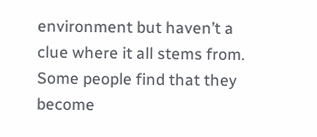environment but haven’t a clue where it all stems from. Some people find that they become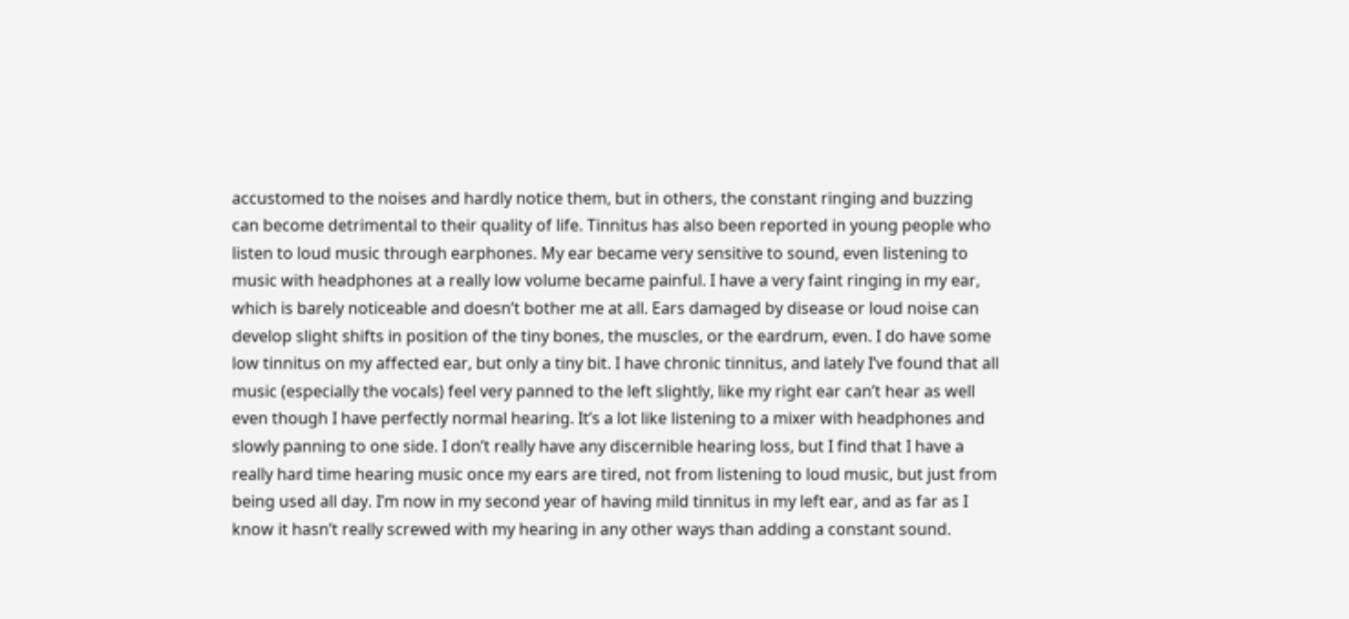accustomed to the noises and hardly notice them, but in others, the constant ringing and buzzing can become detrimental to their quality of life. Tinnitus has also been reported in young people who listen to loud music through earphones. My ear became very sensitive to sound, even listening to music with headphones at a really low volume became painful. I have a very faint ringing in my ear, which is barely noticeable and doesn’t bother me at all. Ears damaged by disease or loud noise can develop slight shifts in position of the tiny bones, the muscles, or the eardrum, even. I do have some low tinnitus on my affected ear, but only a tiny bit. I have chronic tinnitus, and lately I’ve found that all music (especially the vocals) feel very panned to the left slightly, like my right ear can’t hear as well even though I have perfectly normal hearing. It’s a lot like listening to a mixer with headphones and slowly panning to one side. I don’t really have any discernible hearing loss, but I find that I have a really hard time hearing music once my ears are tired, not from listening to loud music, but just from being used all day. I’m now in my second year of having mild tinnitus in my left ear, and as far as I know it hasn’t really screwed with my hearing in any other ways than adding a constant sound.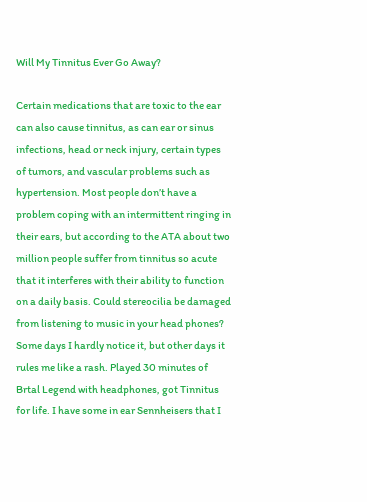Will My Tinnitus Ever Go Away?

Certain medications that are toxic to the ear can also cause tinnitus, as can ear or sinus infections, head or neck injury, certain types of tumors, and vascular problems such as hypertension. Most people don’t have a problem coping with an intermittent ringing in their ears, but according to the ATA about two million people suffer from tinnitus so acute that it interferes with their ability to function on a daily basis. Could stereocilia be damaged from listening to music in your head phones? Some days I hardly notice it, but other days it rules me like a rash. Played 30 minutes of Brtal Legend with headphones, got Tinnitus for life. I have some in ear Sennheisers that I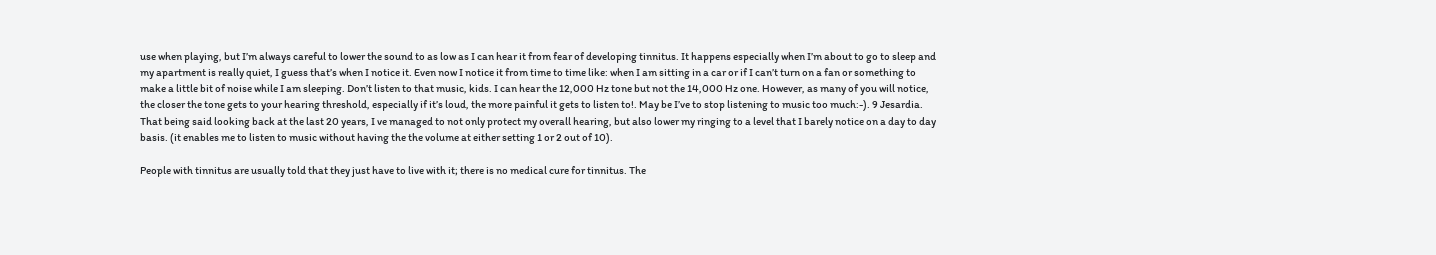use when playing, but I’m always careful to lower the sound to as low as I can hear it from fear of developing tinnitus. It happens especially when I’m about to go to sleep and my apartment is really quiet, I guess that’s when I notice it. Even now I notice it from time to time like: when I am sitting in a car or if I can’t turn on a fan or something to make a little bit of noise while I am sleeping. Don’t listen to that music, kids. I can hear the 12,000 Hz tone but not the 14,000 Hz one. However, as many of you will notice, the closer the tone gets to your hearing threshold, especially if it’s loud, the more painful it gets to listen to!. May be I’ve to stop listening to music too much:-). 9 Jesardia. That being said looking back at the last 20 years, I ve managed to not only protect my overall hearing, but also lower my ringing to a level that I barely notice on a day to day basis. (it enables me to listen to music without having the the volume at either setting 1 or 2 out of 10).

People with tinnitus are usually told that they just have to live with it; there is no medical cure for tinnitus. The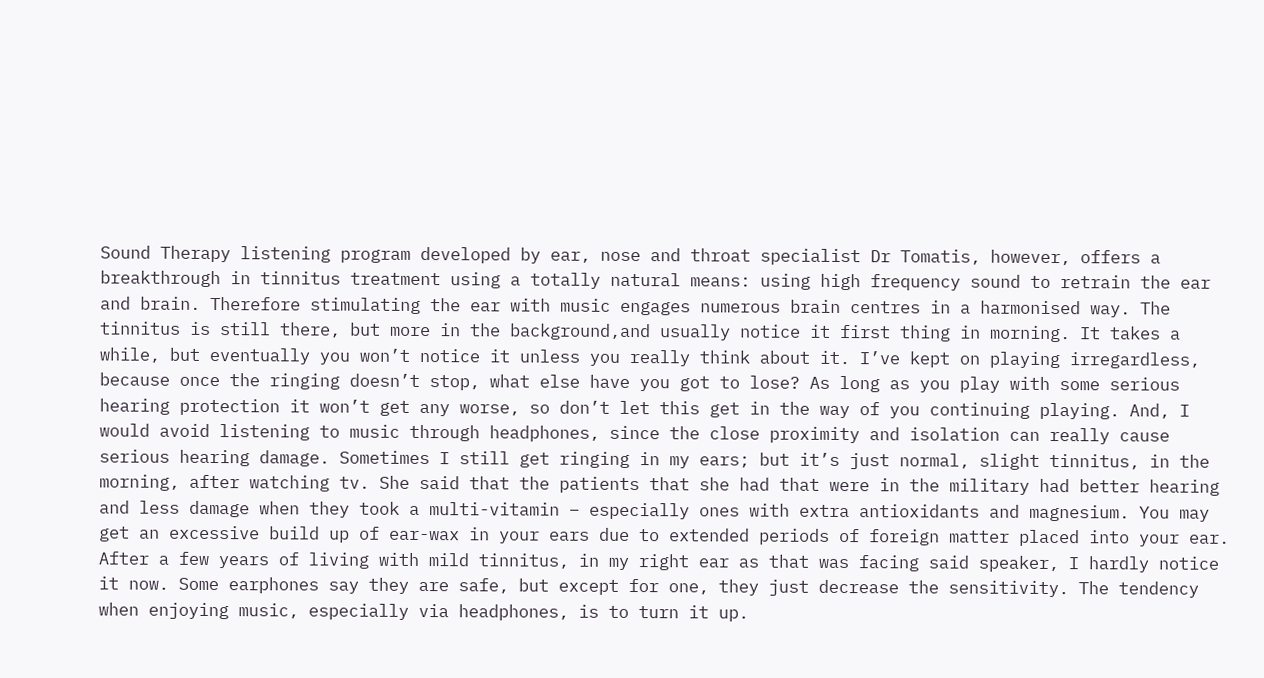Sound Therapy listening program developed by ear, nose and throat specialist Dr Tomatis, however, offers a breakthrough in tinnitus treatment using a totally natural means: using high frequency sound to retrain the ear and brain. Therefore stimulating the ear with music engages numerous brain centres in a harmonised way. The tinnitus is still there, but more in the background,and usually notice it first thing in morning. It takes a while, but eventually you won’t notice it unless you really think about it. I’ve kept on playing irregardless, because once the ringing doesn’t stop, what else have you got to lose? As long as you play with some serious hearing protection it won’t get any worse, so don’t let this get in the way of you continuing playing. And, I would avoid listening to music through headphones, since the close proximity and isolation can really cause serious hearing damage. Sometimes I still get ringing in my ears; but it’s just normal, slight tinnitus, in the morning, after watching tv. She said that the patients that she had that were in the military had better hearing and less damage when they took a multi-vitamin – especially ones with extra antioxidants and magnesium. You may get an excessive build up of ear-wax in your ears due to extended periods of foreign matter placed into your ear. After a few years of living with mild tinnitus, in my right ear as that was facing said speaker, I hardly notice it now. Some earphones say they are safe, but except for one, they just decrease the sensitivity. The tendency when enjoying music, especially via headphones, is to turn it up.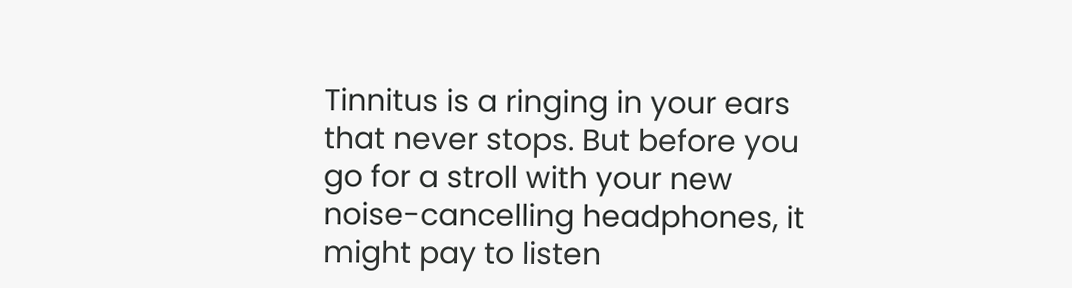Tinnitus is a ringing in your ears that never stops. But before you go for a stroll with your new noise-cancelling headphones, it might pay to listen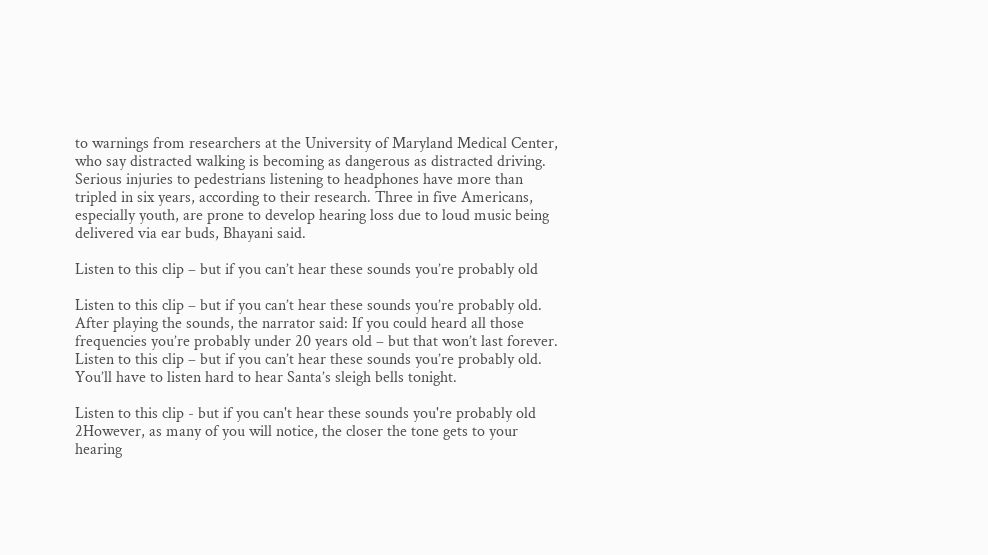to warnings from researchers at the University of Maryland Medical Center, who say distracted walking is becoming as dangerous as distracted driving. Serious injuries to pedestrians listening to headphones have more than tripled in six years, according to their research. Three in five Americans, especially youth, are prone to develop hearing loss due to loud music being delivered via ear buds, Bhayani said.

Listen to this clip – but if you can’t hear these sounds you’re probably old

Listen to this clip – but if you can’t hear these sounds you’re probably old. After playing the sounds, the narrator said: If you could heard all those frequencies you’re probably under 20 years old – but that won’t last forever. Listen to this clip – but if you can’t hear these sounds you’re probably old. You’ll have to listen hard to hear Santa’s sleigh bells tonight.

Listen to this clip - but if you can't hear these sounds you're probably old 2However, as many of you will notice, the closer the tone gets to your hearing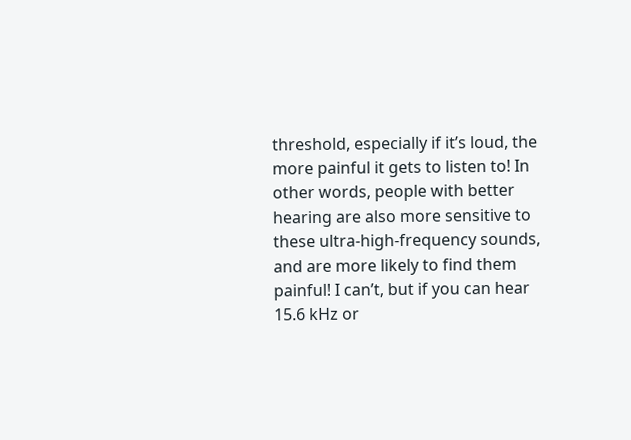threshold, especially if it’s loud, the more painful it gets to listen to! In other words, people with better hearing are also more sensitive to these ultra-high-frequency sounds, and are more likely to find them painful! I can’t, but if you can hear 15.6 kHz or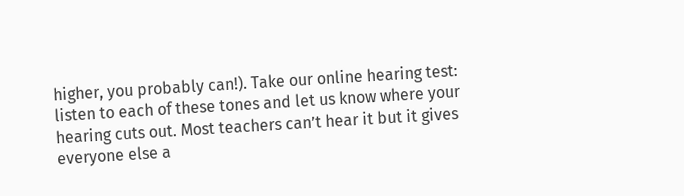higher, you probably can!). Take our online hearing test: listen to each of these tones and let us know where your hearing cuts out. Most teachers can’t hear it but it gives everyone else a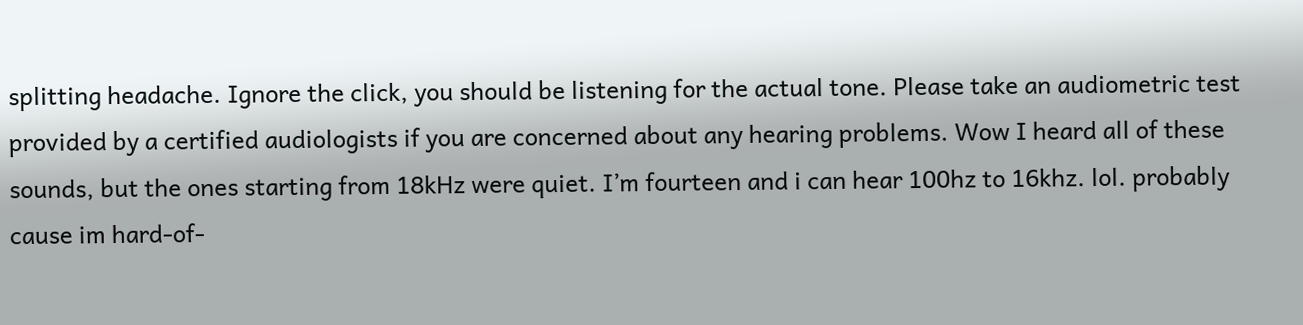splitting headache. Ignore the click, you should be listening for the actual tone. Please take an audiometric test provided by a certified audiologists if you are concerned about any hearing problems. Wow I heard all of these sounds, but the ones starting from 18kHz were quiet. I’m fourteen and i can hear 100hz to 16khz. lol. probably cause im hard-of-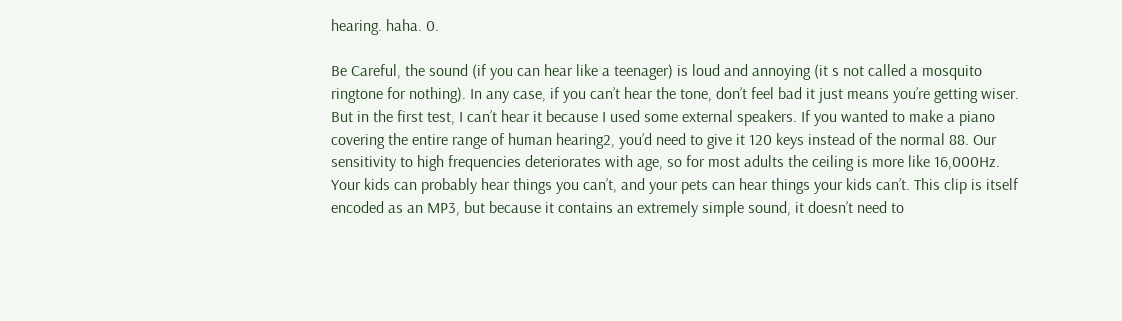hearing. haha. 0.

Be Careful, the sound (if you can hear like a teenager) is loud and annoying (it s not called a mosquito ringtone for nothing). In any case, if you can’t hear the tone, don’t feel bad it just means you’re getting wiser. But in the first test, I can’t hear it because I used some external speakers. If you wanted to make a piano covering the entire range of human hearing2, you’d need to give it 120 keys instead of the normal 88. Our sensitivity to high frequencies deteriorates with age, so for most adults the ceiling is more like 16,000Hz. Your kids can probably hear things you can’t, and your pets can hear things your kids can’t. This clip is itself encoded as an MP3, but because it contains an extremely simple sound, it doesn’t need to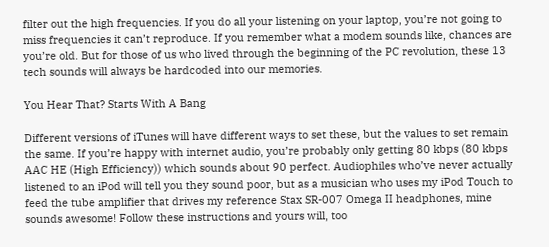filter out the high frequencies. If you do all your listening on your laptop, you’re not going to miss frequencies it can’t reproduce. If you remember what a modem sounds like, chances are you’re old. But for those of us who lived through the beginning of the PC revolution, these 13 tech sounds will always be hardcoded into our memories.

You Hear That? Starts With A Bang

Different versions of iTunes will have different ways to set these, but the values to set remain the same. If you’re happy with internet audio, you’re probably only getting 80 kbps (80 kbps AAC HE (High Efficiency)) which sounds about 90 perfect. Audiophiles who’ve never actually listened to an iPod will tell you they sound poor, but as a musician who uses my iPod Touch to feed the tube amplifier that drives my reference Stax SR-007 Omega II headphones, mine sounds awesome! Follow these instructions and yours will, too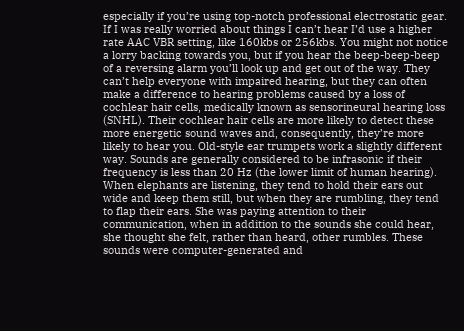especially if you’re using top-notch professional electrostatic gear. If I was really worried about things I can’t hear I’d use a higher rate AAC VBR setting, like 160kbs or 256kbs. You might not notice a lorry backing towards you, but if you hear the beep-beep-beep of a reversing alarm you’ll look up and get out of the way. They can’t help everyone with impaired hearing, but they can often make a difference to hearing problems caused by a loss of cochlear hair cells, medically known as sensorineural hearing loss (SNHL). Their cochlear hair cells are more likely to detect these more energetic sound waves and, consequently, they’re more likely to hear you. Old-style ear trumpets work a slightly different way. Sounds are generally considered to be infrasonic if their frequency is less than 20 Hz (the lower limit of human hearing). When elephants are listening, they tend to hold their ears out wide and keep them still, but when they are rumbling, they tend to flap their ears. She was paying attention to their communication, when in addition to the sounds she could hear, she thought she felt, rather than heard, other rumbles. These sounds were computer-generated and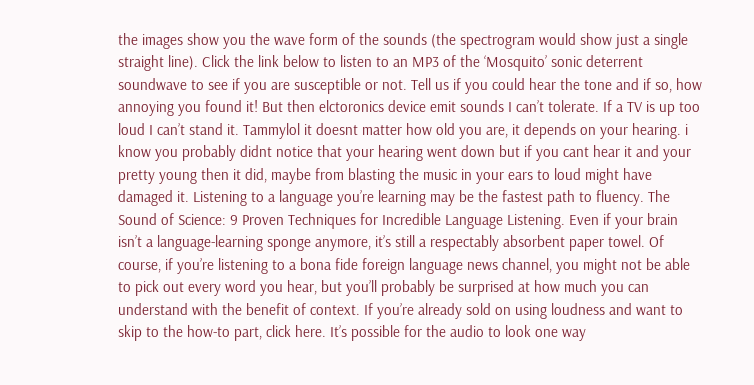the images show you the wave form of the sounds (the spectrogram would show just a single straight line). Click the link below to listen to an MP3 of the ‘Mosquito’ sonic deterrent soundwave to see if you are susceptible or not. Tell us if you could hear the tone and if so, how annoying you found it! But then elctoronics device emit sounds I can’t tolerate. If a TV is up too loud I can’t stand it. Tammylol it doesnt matter how old you are, it depends on your hearing. i know you probably didnt notice that your hearing went down but if you cant hear it and your pretty young then it did, maybe from blasting the music in your ears to loud might have damaged it. Listening to a language you’re learning may be the fastest path to fluency. The Sound of Science: 9 Proven Techniques for Incredible Language Listening. Even if your brain isn’t a language-learning sponge anymore, it’s still a respectably absorbent paper towel. Of course, if you’re listening to a bona fide foreign language news channel, you might not be able to pick out every word you hear, but you’ll probably be surprised at how much you can understand with the benefit of context. If you’re already sold on using loudness and want to skip to the how-to part, click here. It’s possible for the audio to look one way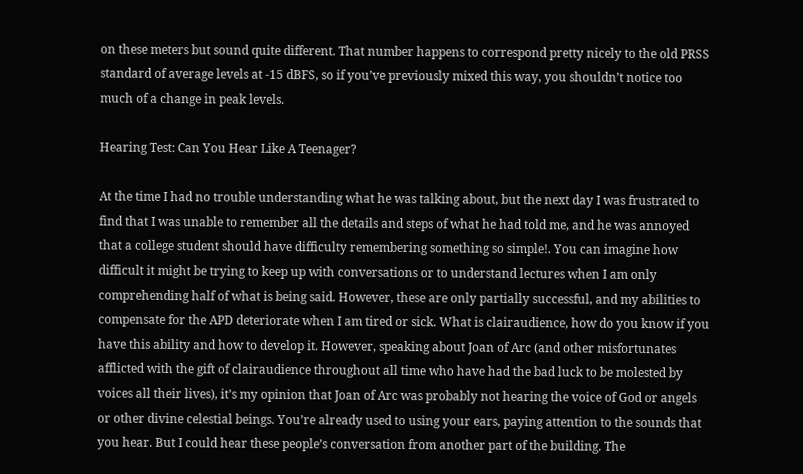on these meters but sound quite different. That number happens to correspond pretty nicely to the old PRSS standard of average levels at -15 dBFS, so if you’ve previously mixed this way, you shouldn’t notice too much of a change in peak levels.

Hearing Test: Can You Hear Like A Teenager?

At the time I had no trouble understanding what he was talking about, but the next day I was frustrated to find that I was unable to remember all the details and steps of what he had told me, and he was annoyed that a college student should have difficulty remembering something so simple!. You can imagine how difficult it might be trying to keep up with conversations or to understand lectures when I am only comprehending half of what is being said. However, these are only partially successful, and my abilities to compensate for the APD deteriorate when I am tired or sick. What is clairaudience, how do you know if you have this ability and how to develop it. However, speaking about Joan of Arc (and other misfortunates afflicted with the gift of clairaudience throughout all time who have had the bad luck to be molested by voices all their lives), it’s my opinion that Joan of Arc was probably not hearing the voice of God or angels or other divine celestial beings. You’re already used to using your ears, paying attention to the sounds that you hear. But I could hear these people’s conversation from another part of the building. The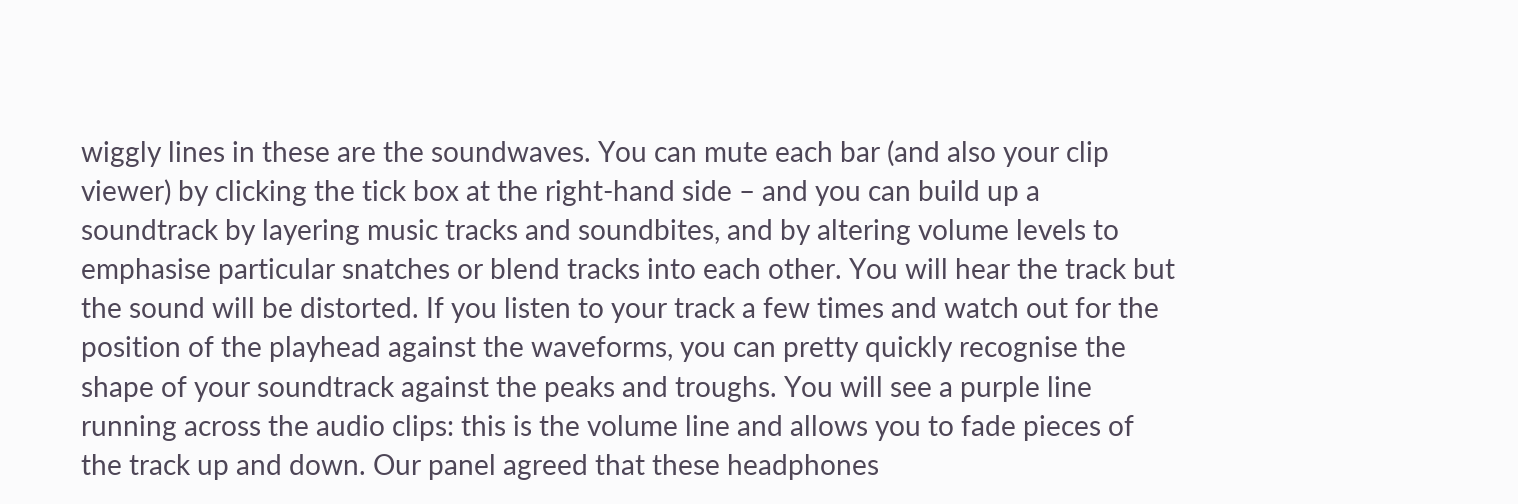wiggly lines in these are the soundwaves. You can mute each bar (and also your clip viewer) by clicking the tick box at the right-hand side – and you can build up a soundtrack by layering music tracks and soundbites, and by altering volume levels to emphasise particular snatches or blend tracks into each other. You will hear the track but the sound will be distorted. If you listen to your track a few times and watch out for the position of the playhead against the waveforms, you can pretty quickly recognise the shape of your soundtrack against the peaks and troughs. You will see a purple line running across the audio clips: this is the volume line and allows you to fade pieces of the track up and down. Our panel agreed that these headphones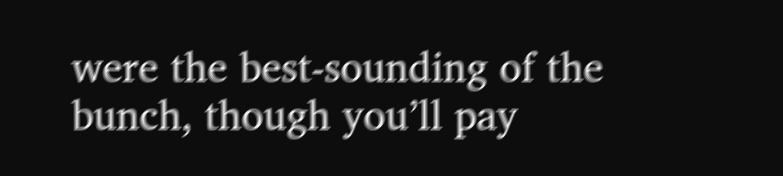were the best-sounding of the bunch, though you’ll pay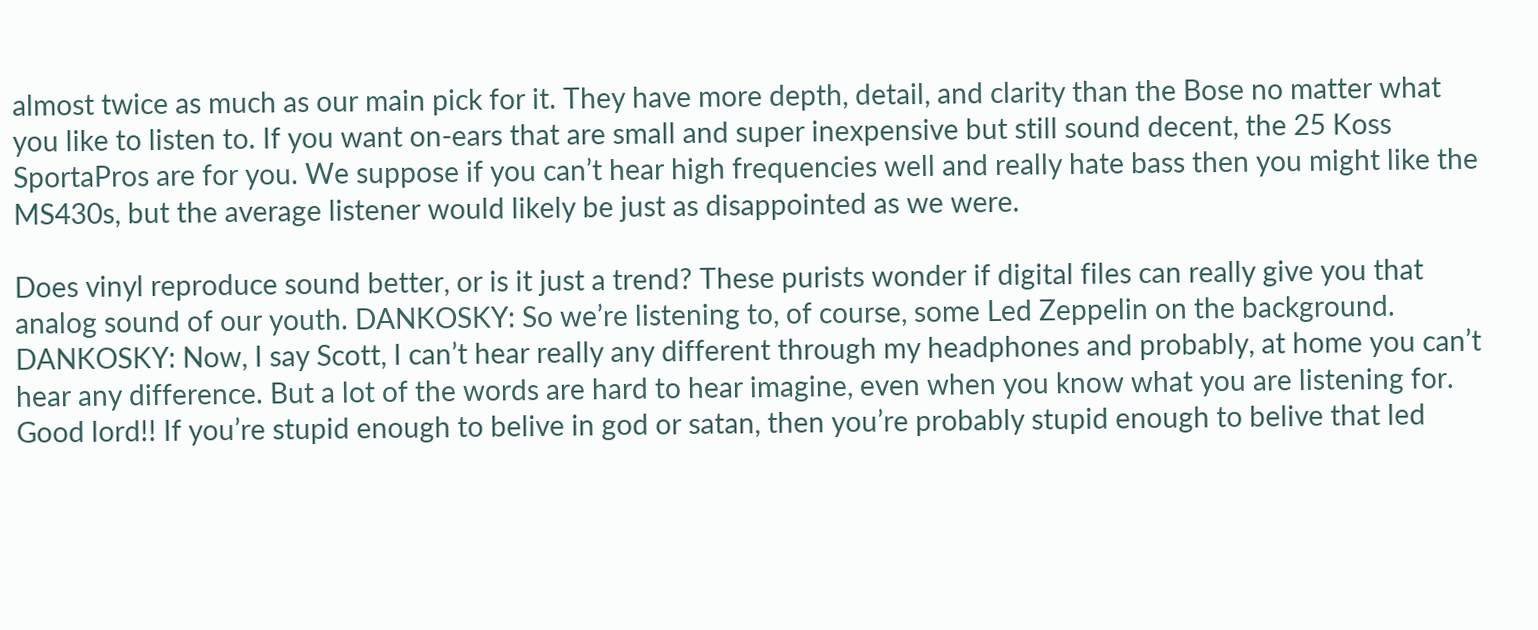almost twice as much as our main pick for it. They have more depth, detail, and clarity than the Bose no matter what you like to listen to. If you want on-ears that are small and super inexpensive but still sound decent, the 25 Koss SportaPros are for you. We suppose if you can’t hear high frequencies well and really hate bass then you might like the MS430s, but the average listener would likely be just as disappointed as we were.

Does vinyl reproduce sound better, or is it just a trend? These purists wonder if digital files can really give you that analog sound of our youth. DANKOSKY: So we’re listening to, of course, some Led Zeppelin on the background. DANKOSKY: Now, I say Scott, I can’t hear really any different through my headphones and probably, at home you can’t hear any difference. But a lot of the words are hard to hear imagine, even when you know what you are listening for. Good lord!! If you’re stupid enough to belive in god or satan, then you’re probably stupid enough to belive that led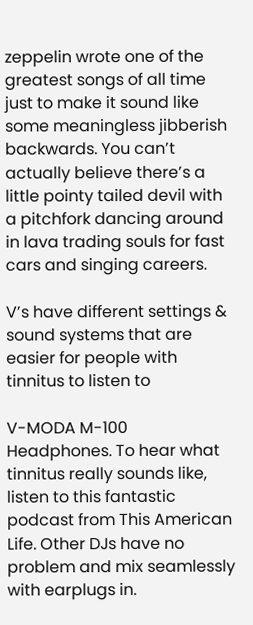zeppelin wrote one of the greatest songs of all time just to make it sound like some meaningless jibberish backwards. You can’t actually believe there’s a little pointy tailed devil with a pitchfork dancing around in lava trading souls for fast cars and singing careers.

V’s have different settings & sound systems that are easier for people with tinnitus to listen to

V-MODA M-100 Headphones. To hear what tinnitus really sounds like, listen to this fantastic podcast from This American Life. Other DJs have no problem and mix seamlessly with earplugs in.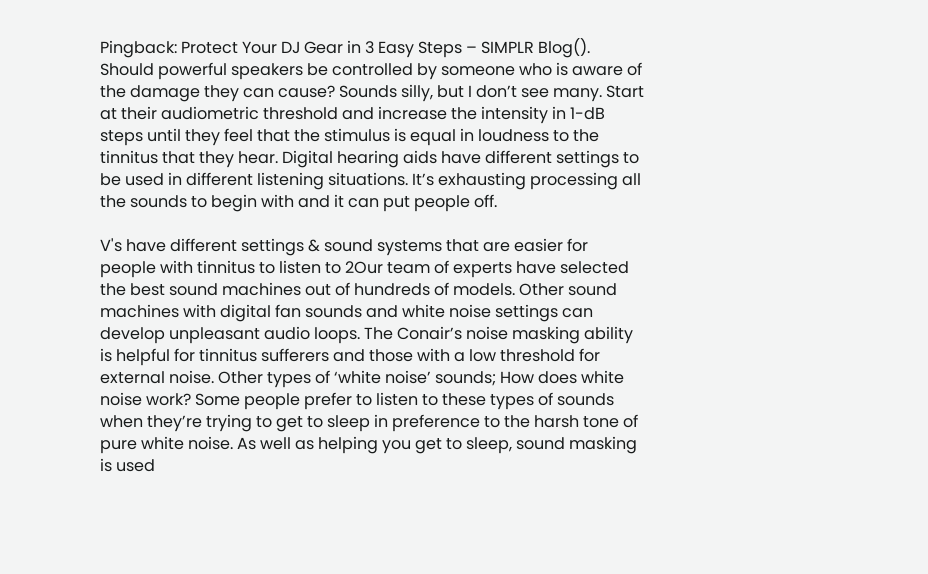Pingback: Protect Your DJ Gear in 3 Easy Steps – SIMPLR Blog(). Should powerful speakers be controlled by someone who is aware of the damage they can cause? Sounds silly, but I don’t see many. Start at their audiometric threshold and increase the intensity in 1-dB steps until they feel that the stimulus is equal in loudness to the tinnitus that they hear. Digital hearing aids have different settings to be used in different listening situations. It’s exhausting processing all the sounds to begin with and it can put people off.

V's have different settings & sound systems that are easier for people with tinnitus to listen to 2Our team of experts have selected the best sound machines out of hundreds of models. Other sound machines with digital fan sounds and white noise settings can develop unpleasant audio loops. The Conair’s noise masking ability is helpful for tinnitus sufferers and those with a low threshold for external noise. Other types of ‘white noise’ sounds; How does white noise work? Some people prefer to listen to these types of sounds when they’re trying to get to sleep in preference to the harsh tone of pure white noise. As well as helping you get to sleep, sound masking is used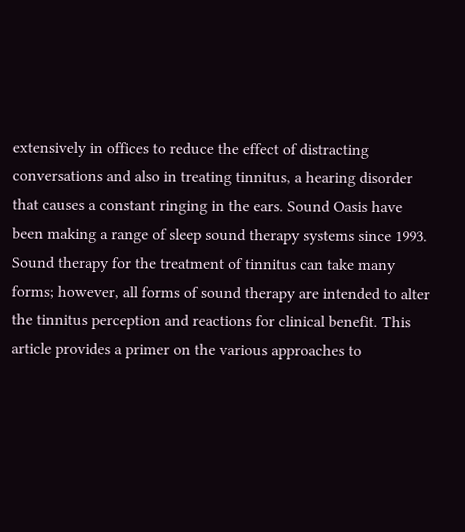extensively in offices to reduce the effect of distracting conversations and also in treating tinnitus, a hearing disorder that causes a constant ringing in the ears. Sound Oasis have been making a range of sleep sound therapy systems since 1993. Sound therapy for the treatment of tinnitus can take many forms; however, all forms of sound therapy are intended to alter the tinnitus perception and reactions for clinical benefit. This article provides a primer on the various approaches to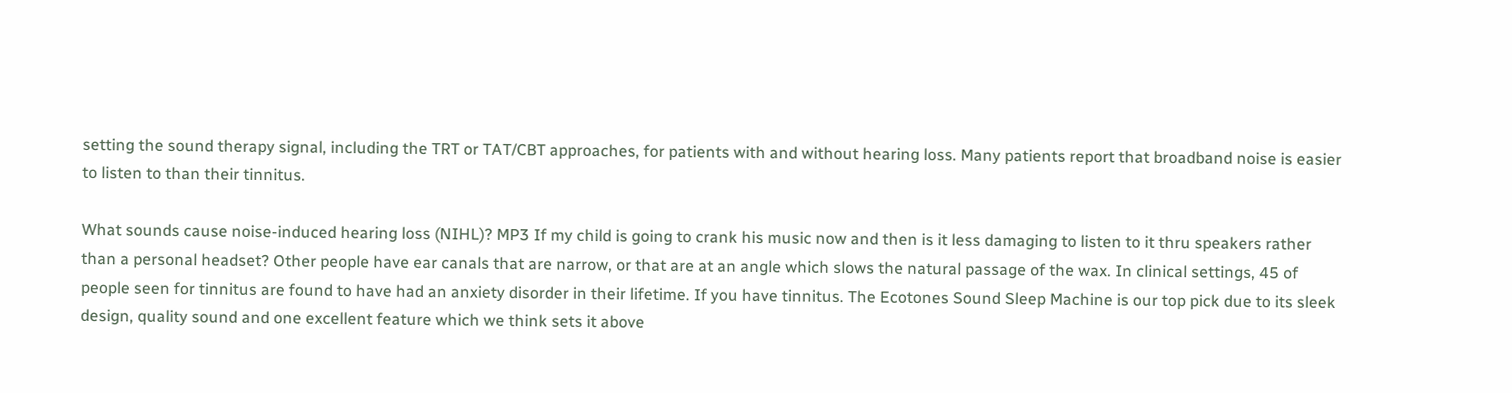setting the sound therapy signal, including the TRT or TAT/CBT approaches, for patients with and without hearing loss. Many patients report that broadband noise is easier to listen to than their tinnitus.

What sounds cause noise-induced hearing loss (NIHL)? MP3 If my child is going to crank his music now and then is it less damaging to listen to it thru speakers rather than a personal headset? Other people have ear canals that are narrow, or that are at an angle which slows the natural passage of the wax. In clinical settings, 45 of people seen for tinnitus are found to have had an anxiety disorder in their lifetime. If you have tinnitus. The Ecotones Sound Sleep Machine is our top pick due to its sleek design, quality sound and one excellent feature which we think sets it above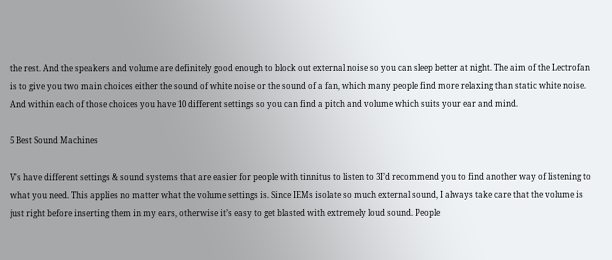the rest. And the speakers and volume are definitely good enough to block out external noise so you can sleep better at night. The aim of the Lectrofan is to give you two main choices either the sound of white noise or the sound of a fan, which many people find more relaxing than static white noise. And within each of those choices you have 10 different settings so you can find a pitch and volume which suits your ear and mind.

5 Best Sound Machines

V's have different settings & sound systems that are easier for people with tinnitus to listen to 3I’d recommend you to find another way of listening to what you need. This applies no matter what the volume settings is. Since IEMs isolate so much external sound, I always take care that the volume is just right before inserting them in my ears, otherwise it’s easy to get blasted with extremely loud sound. People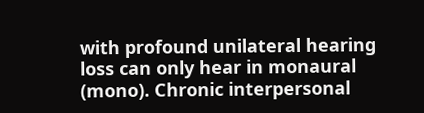with profound unilateral hearing loss can only hear in monaural (mono). Chronic interpersonal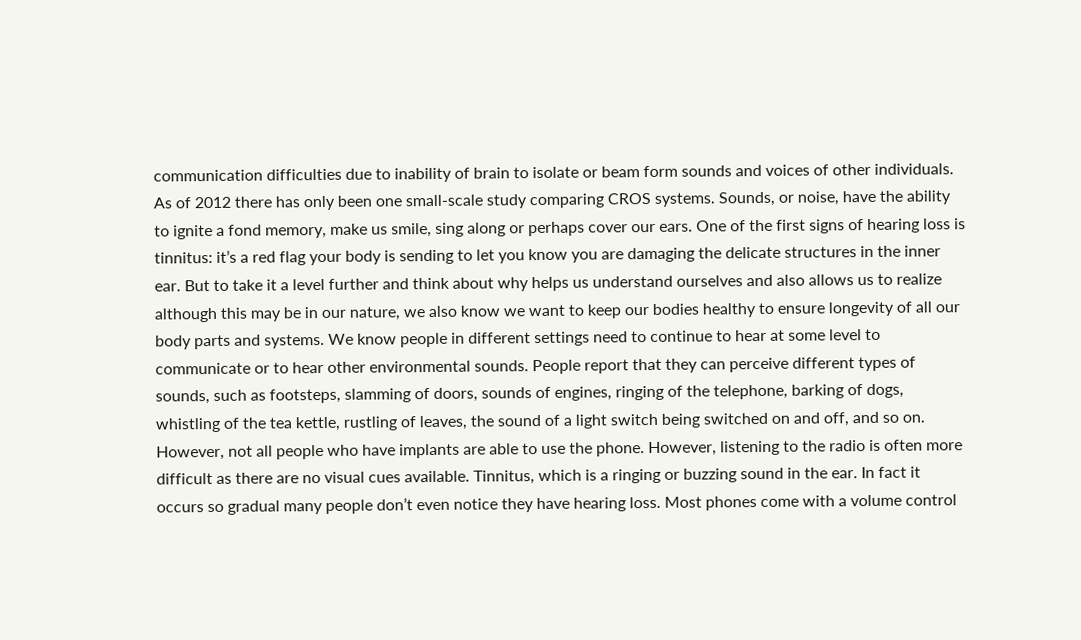communication difficulties due to inability of brain to isolate or beam form sounds and voices of other individuals. As of 2012 there has only been one small-scale study comparing CROS systems. Sounds, or noise, have the ability to ignite a fond memory, make us smile, sing along or perhaps cover our ears. One of the first signs of hearing loss is tinnitus: it’s a red flag your body is sending to let you know you are damaging the delicate structures in the inner ear. But to take it a level further and think about why helps us understand ourselves and also allows us to realize although this may be in our nature, we also know we want to keep our bodies healthy to ensure longevity of all our body parts and systems. We know people in different settings need to continue to hear at some level to communicate or to hear other environmental sounds. People report that they can perceive different types of sounds, such as footsteps, slamming of doors, sounds of engines, ringing of the telephone, barking of dogs, whistling of the tea kettle, rustling of leaves, the sound of a light switch being switched on and off, and so on. However, not all people who have implants are able to use the phone. However, listening to the radio is often more difficult as there are no visual cues available. Tinnitus, which is a ringing or buzzing sound in the ear. In fact it occurs so gradual many people don’t even notice they have hearing loss. Most phones come with a volume control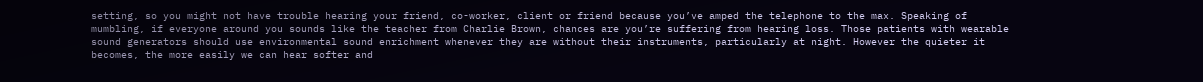setting, so you might not have trouble hearing your friend, co-worker, client or friend because you’ve amped the telephone to the max. Speaking of mumbling, if everyone around you sounds like the teacher from Charlie Brown, chances are you’re suffering from hearing loss. Those patients with wearable sound generators should use environmental sound enrichment whenever they are without their instruments, particularly at night. However the quieter it becomes, the more easily we can hear softer and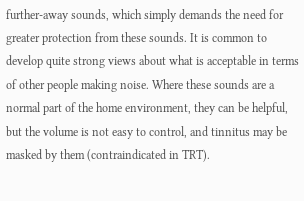further-away sounds, which simply demands the need for greater protection from these sounds. It is common to develop quite strong views about what is acceptable in terms of other people making noise. Where these sounds are a normal part of the home environment, they can be helpful, but the volume is not easy to control, and tinnitus may be masked by them (contraindicated in TRT).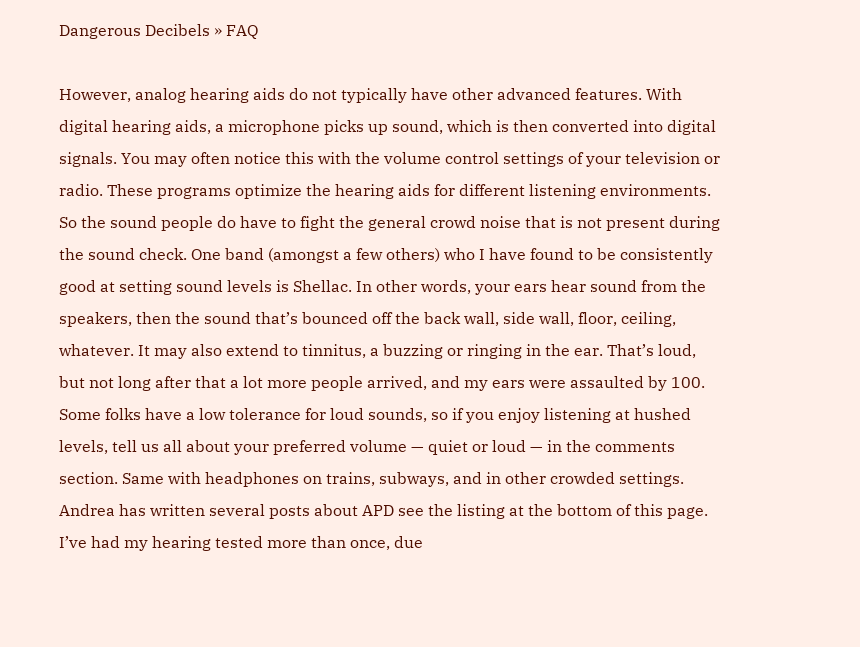Dangerous Decibels » FAQ

However, analog hearing aids do not typically have other advanced features. With digital hearing aids, a microphone picks up sound, which is then converted into digital signals. You may often notice this with the volume control settings of your television or radio. These programs optimize the hearing aids for different listening environments. So the sound people do have to fight the general crowd noise that is not present during the sound check. One band (amongst a few others) who I have found to be consistently good at setting sound levels is Shellac. In other words, your ears hear sound from the speakers, then the sound that’s bounced off the back wall, side wall, floor, ceiling, whatever. It may also extend to tinnitus, a buzzing or ringing in the ear. That’s loud, but not long after that a lot more people arrived, and my ears were assaulted by 100. Some folks have a low tolerance for loud sounds, so if you enjoy listening at hushed levels, tell us all about your preferred volume — quiet or loud — in the comments section. Same with headphones on trains, subways, and in other crowded settings. Andrea has written several posts about APD see the listing at the bottom of this page. I’ve had my hearing tested more than once, due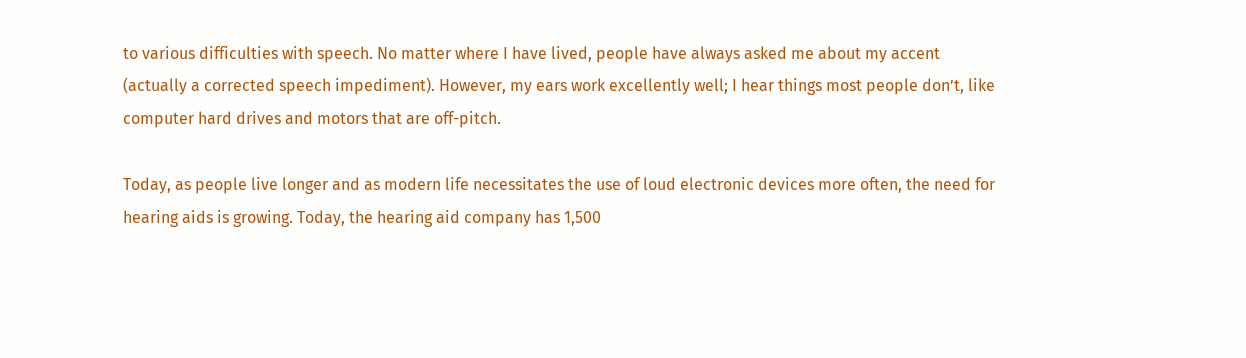to various difficulties with speech. No matter where I have lived, people have always asked me about my accent (actually a corrected speech impediment). However, my ears work excellently well; I hear things most people don’t, like computer hard drives and motors that are off-pitch.

Today, as people live longer and as modern life necessitates the use of loud electronic devices more often, the need for hearing aids is growing. Today, the hearing aid company has 1,500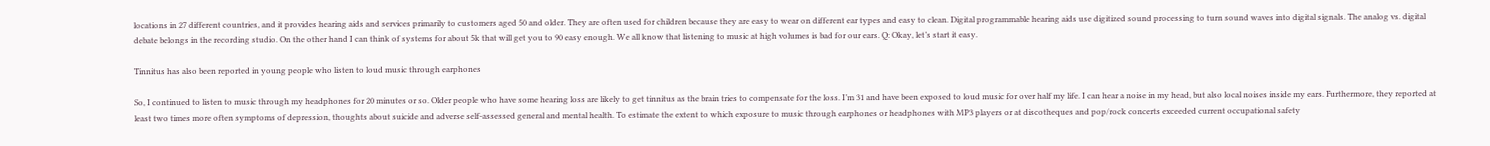locations in 27 different countries, and it provides hearing aids and services primarily to customers aged 50 and older. They are often used for children because they are easy to wear on different ear types and easy to clean. Digital programmable hearing aids use digitized sound processing to turn sound waves into digital signals. The analog vs. digital debate belongs in the recording studio. On the other hand I can think of systems for about 5k that will get you to 90 easy enough. We all know that listening to music at high volumes is bad for our ears. Q: Okay, let’s start it easy.

Tinnitus has also been reported in young people who listen to loud music through earphones

So, I continued to listen to music through my headphones for 20 minutes or so. Older people who have some hearing loss are likely to get tinnitus as the brain tries to compensate for the loss. I’m 31 and have been exposed to loud music for over half my life. I can hear a noise in my head, but also local noises inside my ears. Furthermore, they reported at least two times more often symptoms of depression, thoughts about suicide and adverse self-assessed general and mental health. To estimate the extent to which exposure to music through earphones or headphones with MP3 players or at discotheques and pop/rock concerts exceeded current occupational safety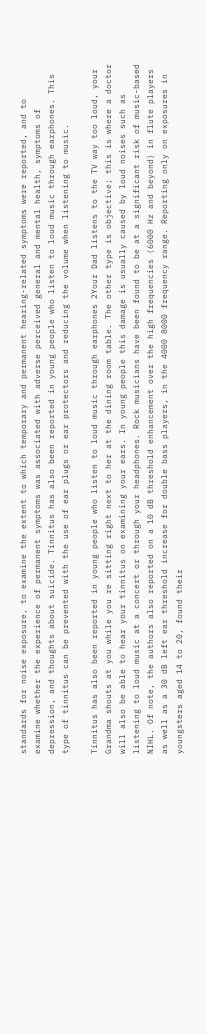standards for noise exposure, to examine the extent to which temporary and permanent hearing-related symptoms were reported, and to examine whether the experience of permanent symptoms was associated with adverse perceived general and mental health, symptoms of depression, and thoughts about suicide. Tinnitus has also been reported in young people who listen to loud music through earphones. This type of tinnitus can be prevented with the use of ear plugs or ear protectors and reducing the volume when listening to music.

Tinnitus has also been reported in young people who listen to loud music through earphones 2Your Dad listens to the TV way too loud, your Grandma shouts at you while you re sitting right next to her at the dining room table. The other type is objective; this is where a doctor will also be able to hear your tinnitus on examining your ears. In young people this damage is usually caused by loud noises such as listening to loud music at a concert or through your headphones. Rock musicians have been found to be at a significant risk of music-based NIHL. Of note, the authors also reported on a 10 dB threshold enhancement over the high frequencies (6000 Hz and beyond) in flute players as well as a 30 dB left ear threshold increase for double bass players, in the 4000 8000 frequency range. Reporting only on exposures in youngsters aged 14 to 20, found their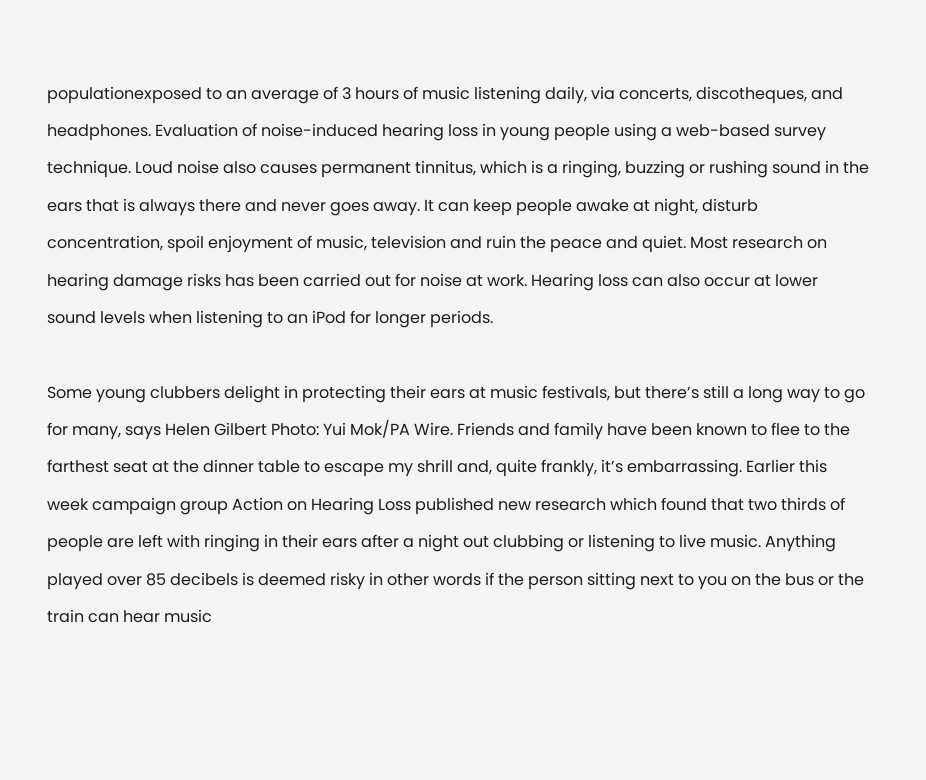populationexposed to an average of 3 hours of music listening daily, via concerts, discotheques, and headphones. Evaluation of noise-induced hearing loss in young people using a web-based survey technique. Loud noise also causes permanent tinnitus, which is a ringing, buzzing or rushing sound in the ears that is always there and never goes away. It can keep people awake at night, disturb concentration, spoil enjoyment of music, television and ruin the peace and quiet. Most research on hearing damage risks has been carried out for noise at work. Hearing loss can also occur at lower sound levels when listening to an iPod for longer periods.

Some young clubbers delight in protecting their ears at music festivals, but there’s still a long way to go for many, says Helen Gilbert Photo: Yui Mok/PA Wire. Friends and family have been known to flee to the farthest seat at the dinner table to escape my shrill and, quite frankly, it’s embarrassing. Earlier this week campaign group Action on Hearing Loss published new research which found that two thirds of people are left with ringing in their ears after a night out clubbing or listening to live music. Anything played over 85 decibels is deemed risky in other words if the person sitting next to you on the bus or the train can hear music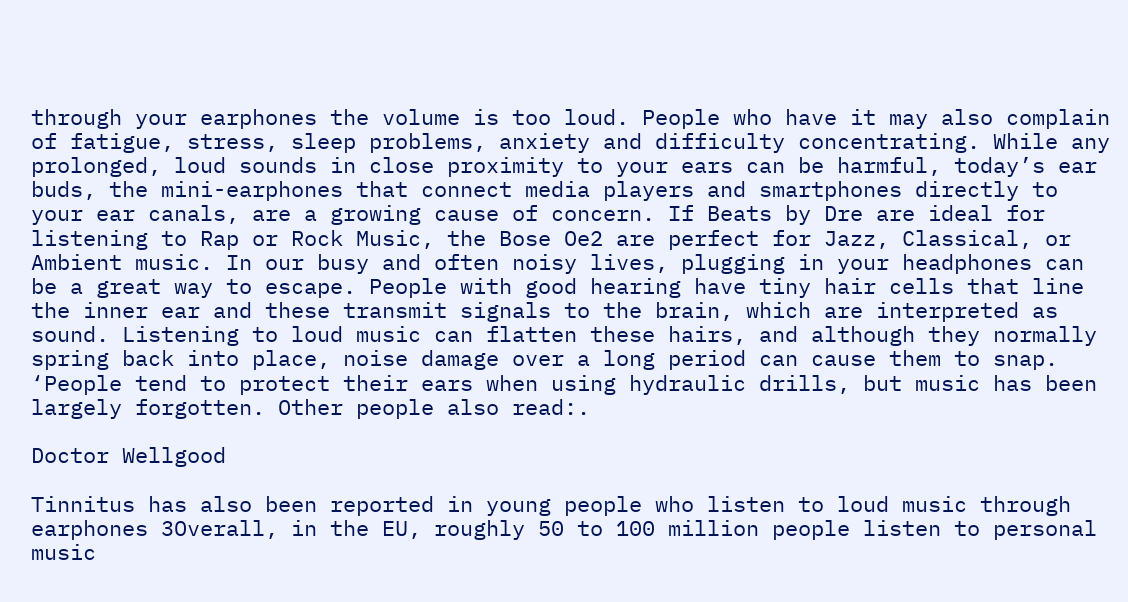through your earphones the volume is too loud. People who have it may also complain of fatigue, stress, sleep problems, anxiety and difficulty concentrating. While any prolonged, loud sounds in close proximity to your ears can be harmful, today’s ear buds, the mini-earphones that connect media players and smartphones directly to your ear canals, are a growing cause of concern. If Beats by Dre are ideal for listening to Rap or Rock Music, the Bose Oe2 are perfect for Jazz, Classical, or Ambient music. In our busy and often noisy lives, plugging in your headphones can be a great way to escape. People with good hearing have tiny hair cells that line the inner ear and these transmit signals to the brain, which are interpreted as sound. Listening to loud music can flatten these hairs, and although they normally spring back into place, noise damage over a long period can cause them to snap. ‘People tend to protect their ears when using hydraulic drills, but music has been largely forgotten. Other people also read:.

Doctor Wellgood

Tinnitus has also been reported in young people who listen to loud music through earphones 3Overall, in the EU, roughly 50 to 100 million people listen to personal music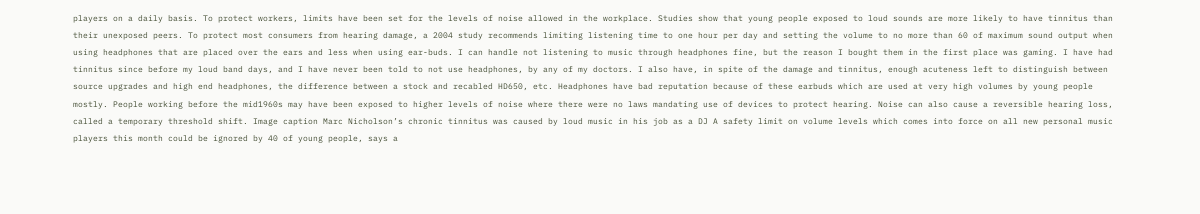players on a daily basis. To protect workers, limits have been set for the levels of noise allowed in the workplace. Studies show that young people exposed to loud sounds are more likely to have tinnitus than their unexposed peers. To protect most consumers from hearing damage, a 2004 study recommends limiting listening time to one hour per day and setting the volume to no more than 60 of maximum sound output when using headphones that are placed over the ears and less when using ear-buds. I can handle not listening to music through headphones fine, but the reason I bought them in the first place was gaming. I have had tinnitus since before my loud band days, and I have never been told to not use headphones, by any of my doctors. I also have, in spite of the damage and tinnitus, enough acuteness left to distinguish between source upgrades and high end headphones, the difference between a stock and recabled HD650, etc. Headphones have bad reputation because of these earbuds which are used at very high volumes by young people mostly. People working before the mid1960s may have been exposed to higher levels of noise where there were no laws mandating use of devices to protect hearing. Noise can also cause a reversible hearing loss, called a temporary threshold shift. Image caption Marc Nicholson’s chronic tinnitus was caused by loud music in his job as a DJ A safety limit on volume levels which comes into force on all new personal music players this month could be ignored by 40 of young people, says a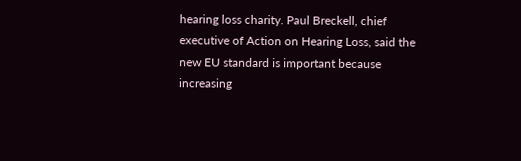hearing loss charity. Paul Breckell, chief executive of Action on Hearing Loss, said the new EU standard is important because increasing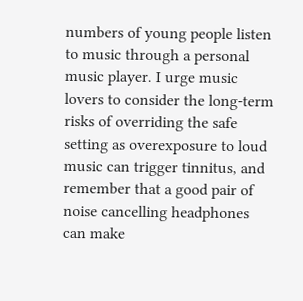numbers of young people listen to music through a personal music player. I urge music lovers to consider the long-term risks of overriding the safe setting as overexposure to loud music can trigger tinnitus, and remember that a good pair of noise cancelling headphones can make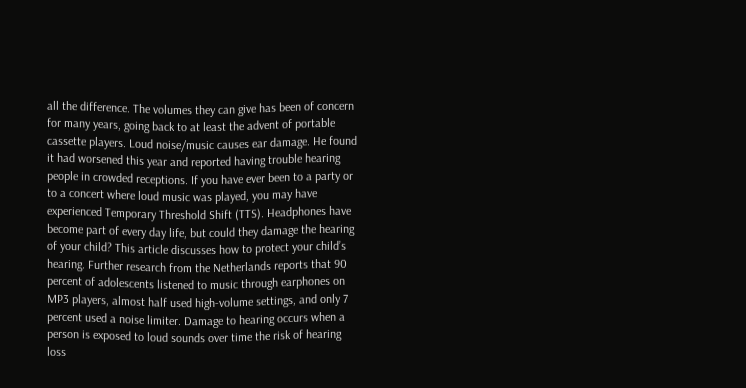all the difference. The volumes they can give has been of concern for many years, going back to at least the advent of portable cassette players. Loud noise/music causes ear damage. He found it had worsened this year and reported having trouble hearing people in crowded receptions. If you have ever been to a party or to a concert where loud music was played, you may have experienced Temporary Threshold Shift (TTS). Headphones have become part of every day life, but could they damage the hearing of your child? This article discusses how to protect your child’s hearing. Further research from the Netherlands reports that 90 percent of adolescents listened to music through earphones on MP3 players, almost half used high-volume settings, and only 7 percent used a noise limiter. Damage to hearing occurs when a person is exposed to loud sounds over time the risk of hearing loss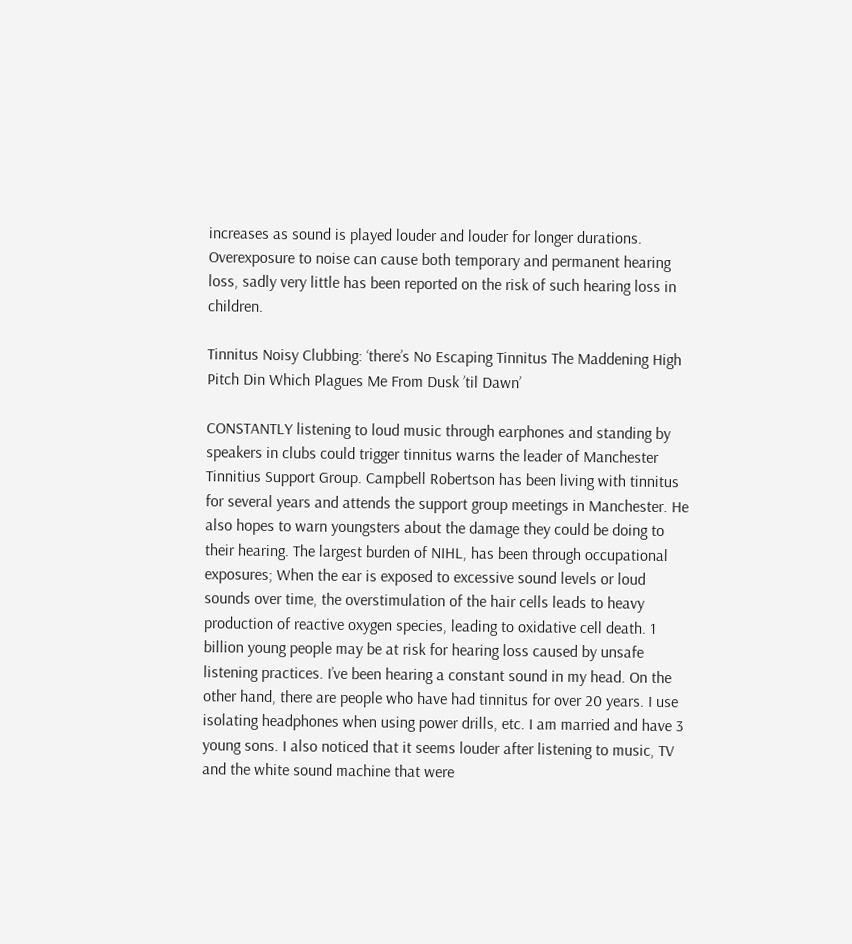increases as sound is played louder and louder for longer durations. Overexposure to noise can cause both temporary and permanent hearing loss, sadly very little has been reported on the risk of such hearing loss in children.

Tinnitus Noisy Clubbing: ‘there’s No Escaping Tinnitus The Maddening High Pitch Din Which Plagues Me From Dusk ’til Dawn’

CONSTANTLY listening to loud music through earphones and standing by speakers in clubs could trigger tinnitus warns the leader of Manchester Tinnitius Support Group. Campbell Robertson has been living with tinnitus for several years and attends the support group meetings in Manchester. He also hopes to warn youngsters about the damage they could be doing to their hearing. The largest burden of NIHL, has been through occupational exposures; When the ear is exposed to excessive sound levels or loud sounds over time, the overstimulation of the hair cells leads to heavy production of reactive oxygen species, leading to oxidative cell death. 1 billion young people may be at risk for hearing loss caused by unsafe listening practices. I’ve been hearing a constant sound in my head. On the other hand, there are people who have had tinnitus for over 20 years. I use isolating headphones when using power drills, etc. I am married and have 3 young sons. I also noticed that it seems louder after listening to music, TV and the white sound machine that were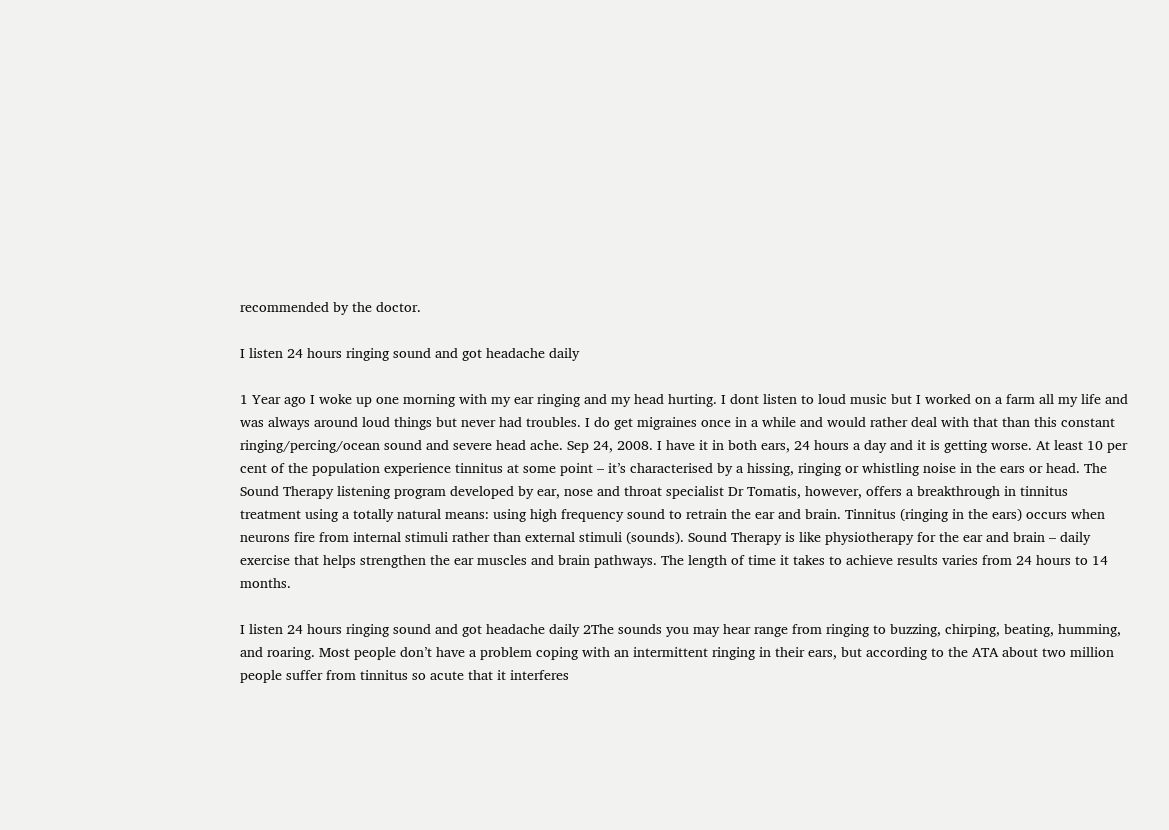recommended by the doctor.

I listen 24 hours ringing sound and got headache daily

1 Year ago I woke up one morning with my ear ringing and my head hurting. I dont listen to loud music but I worked on a farm all my life and was always around loud things but never had troubles. I do get migraines once in a while and would rather deal with that than this constant ringing/percing/ocean sound and severe head ache. Sep 24, 2008. I have it in both ears, 24 hours a day and it is getting worse. At least 10 per cent of the population experience tinnitus at some point – it’s characterised by a hissing, ringing or whistling noise in the ears or head. The Sound Therapy listening program developed by ear, nose and throat specialist Dr Tomatis, however, offers a breakthrough in tinnitus treatment using a totally natural means: using high frequency sound to retrain the ear and brain. Tinnitus (ringing in the ears) occurs when neurons fire from internal stimuli rather than external stimuli (sounds). Sound Therapy is like physiotherapy for the ear and brain – daily exercise that helps strengthen the ear muscles and brain pathways. The length of time it takes to achieve results varies from 24 hours to 14 months.

I listen 24 hours ringing sound and got headache daily 2The sounds you may hear range from ringing to buzzing, chirping, beating, humming, and roaring. Most people don’t have a problem coping with an intermittent ringing in their ears, but according to the ATA about two million people suffer from tinnitus so acute that it interferes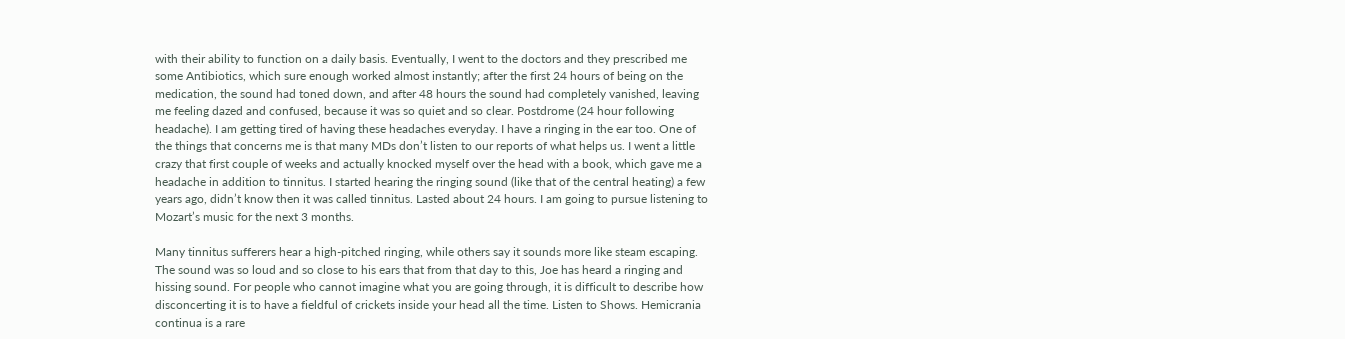with their ability to function on a daily basis. Eventually, I went to the doctors and they prescribed me some Antibiotics, which sure enough worked almost instantly; after the first 24 hours of being on the medication, the sound had toned down, and after 48 hours the sound had completely vanished, leaving me feeling dazed and confused, because it was so quiet and so clear. Postdrome (24 hour following headache). I am getting tired of having these headaches everyday. I have a ringing in the ear too. One of the things that concerns me is that many MDs don’t listen to our reports of what helps us. I went a little crazy that first couple of weeks and actually knocked myself over the head with a book, which gave me a headache in addition to tinnitus. I started hearing the ringing sound (like that of the central heating) a few years ago, didn’t know then it was called tinnitus. Lasted about 24 hours. I am going to pursue listening to Mozart’s music for the next 3 months.

Many tinnitus sufferers hear a high-pitched ringing, while others say it sounds more like steam escaping. The sound was so loud and so close to his ears that from that day to this, Joe has heard a ringing and hissing sound. For people who cannot imagine what you are going through, it is difficult to describe how disconcerting it is to have a fieldful of crickets inside your head all the time. Listen to Shows. Hemicrania continua is a rare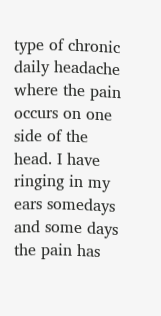type of chronic daily headache where the pain occurs on one side of the head. I have ringing in my ears somedays and some days the pain has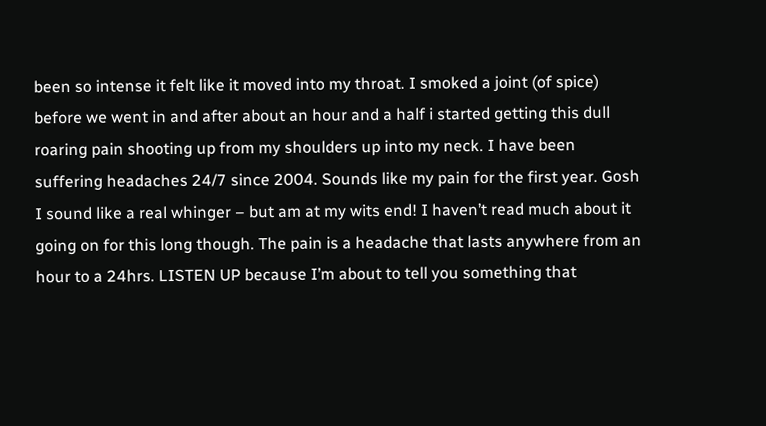been so intense it felt like it moved into my throat. I smoked a joint (of spice) before we went in and after about an hour and a half i started getting this dull roaring pain shooting up from my shoulders up into my neck. I have been suffering headaches 24/7 since 2004. Sounds like my pain for the first year. Gosh I sound like a real whinger – but am at my wits end! I haven’t read much about it going on for this long though. The pain is a headache that lasts anywhere from an hour to a 24hrs. LISTEN UP because I’m about to tell you something that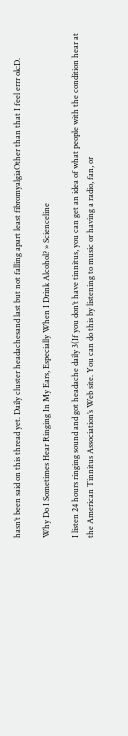hasn’t been said on this thread yet. Daily cluster headachesand last but not falling apart least fibromyalgiaOther than that I feel errr ok:D.

Why Do I Sometimes Hear Ringing In My Ears, Especially When I Drink Alcohol? » Scienceline

I listen 24 hours ringing sound and got headache daily 3(If you don’t have tinnitus, you can get an idea of what people with the condition hear at the American Tinnitus Association’s Web site. You can do this by listening to music or having a radio, fan, or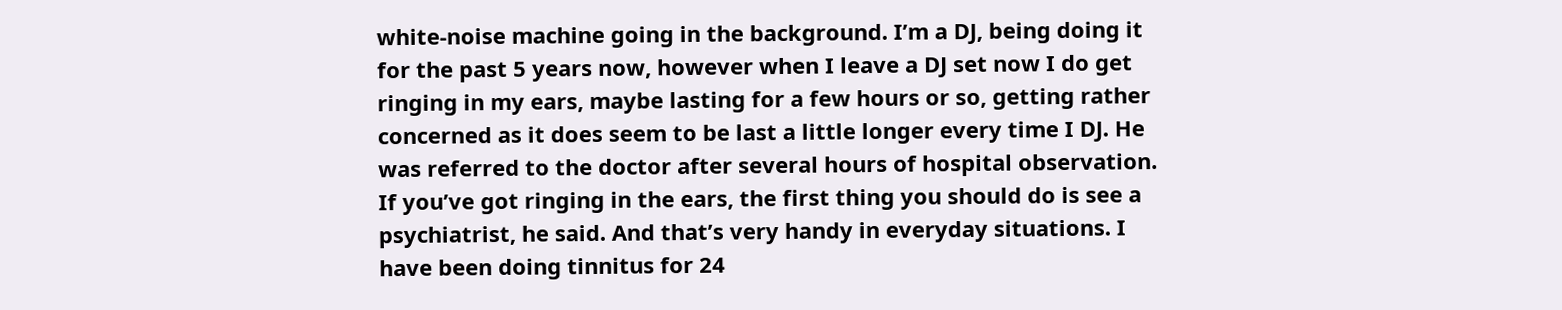white-noise machine going in the background. I’m a DJ, being doing it for the past 5 years now, however when I leave a DJ set now I do get ringing in my ears, maybe lasting for a few hours or so, getting rather concerned as it does seem to be last a little longer every time I DJ. He was referred to the doctor after several hours of hospital observation. If you’ve got ringing in the ears, the first thing you should do is see a psychiatrist, he said. And that’s very handy in everyday situations. I have been doing tinnitus for 24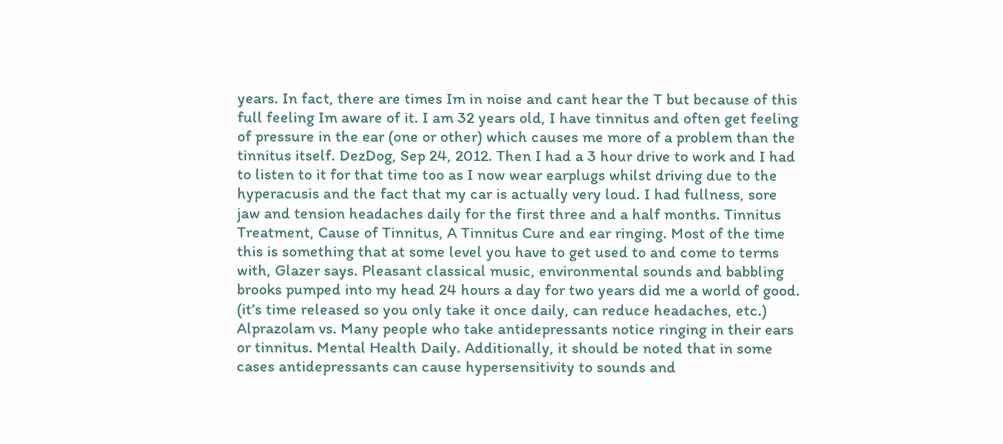years. In fact, there are times Im in noise and cant hear the T but because of this full feeling Im aware of it. I am 32 years old, I have tinnitus and often get feeling of pressure in the ear (one or other) which causes me more of a problem than the tinnitus itself. DezDog, Sep 24, 2012. Then I had a 3 hour drive to work and I had to listen to it for that time too as I now wear earplugs whilst driving due to the hyperacusis and the fact that my car is actually very loud. I had fullness, sore jaw and tension headaches daily for the first three and a half months. Tinnitus Treatment, Cause of Tinnitus, A Tinnitus Cure and ear ringing. Most of the time this is something that at some level you have to get used to and come to terms with, Glazer says. Pleasant classical music, environmental sounds and babbling brooks pumped into my head 24 hours a day for two years did me a world of good. (it’s time released so you only take it once daily, can reduce headaches, etc.) Alprazolam vs. Many people who take antidepressants notice ringing in their ears or tinnitus. Mental Health Daily. Additionally, it should be noted that in some cases antidepressants can cause hypersensitivity to sounds and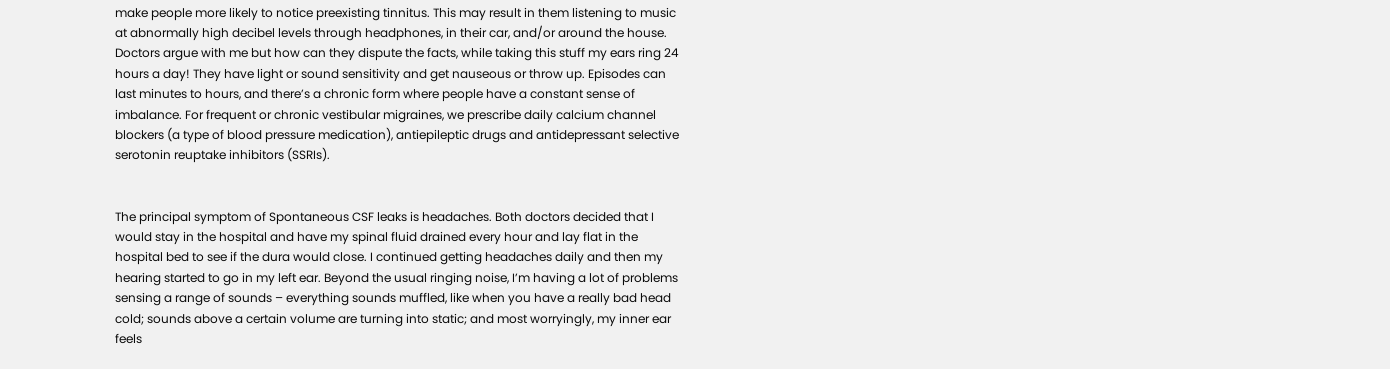make people more likely to notice preexisting tinnitus. This may result in them listening to music at abnormally high decibel levels through headphones, in their car, and/or around the house. Doctors argue with me but how can they dispute the facts, while taking this stuff my ears ring 24 hours a day! They have light or sound sensitivity and get nauseous or throw up. Episodes can last minutes to hours, and there’s a chronic form where people have a constant sense of imbalance. For frequent or chronic vestibular migraines, we prescribe daily calcium channel blockers (a type of blood pressure medication), antiepileptic drugs and antidepressant selective serotonin reuptake inhibitors (SSRIs).


The principal symptom of Spontaneous CSF leaks is headaches. Both doctors decided that I would stay in the hospital and have my spinal fluid drained every hour and lay flat in the hospital bed to see if the dura would close. I continued getting headaches daily and then my hearing started to go in my left ear. Beyond the usual ringing noise, I’m having a lot of problems sensing a range of sounds – everything sounds muffled, like when you have a really bad head cold; sounds above a certain volume are turning into static; and most worryingly, my inner ear feels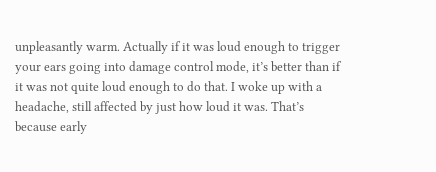unpleasantly warm. Actually if it was loud enough to trigger your ears going into damage control mode, it’s better than if it was not quite loud enough to do that. I woke up with a headache, still affected by just how loud it was. That’s because early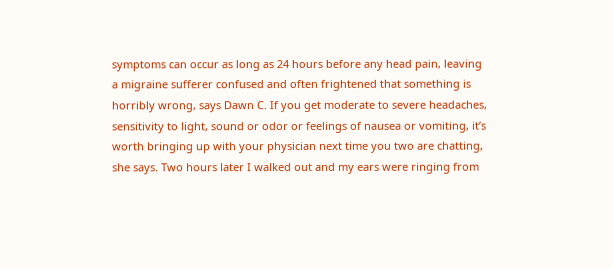symptoms can occur as long as 24 hours before any head pain, leaving a migraine sufferer confused and often frightened that something is horribly wrong, says Dawn C. If you get moderate to severe headaches, sensitivity to light, sound or odor or feelings of nausea or vomiting, it’s worth bringing up with your physician next time you two are chatting, she says. Two hours later I walked out and my ears were ringing from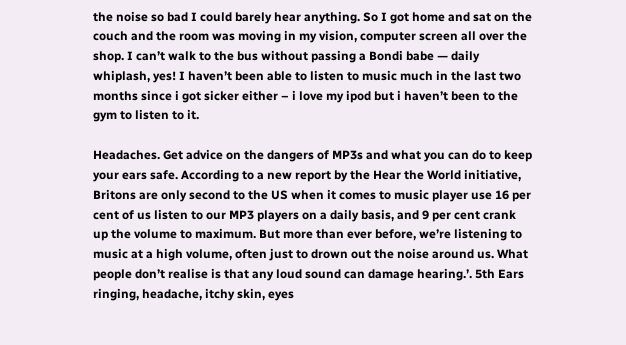the noise so bad I could barely hear anything. So I got home and sat on the couch and the room was moving in my vision, computer screen all over the shop. I can’t walk to the bus without passing a Bondi babe — daily whiplash, yes! I haven’t been able to listen to music much in the last two months since i got sicker either – i love my ipod but i haven’t been to the gym to listen to it.

Headaches. Get advice on the dangers of MP3s and what you can do to keep your ears safe. According to a new report by the Hear the World initiative, Britons are only second to the US when it comes to music player use 16 per cent of us listen to our MP3 players on a daily basis, and 9 per cent crank up the volume to maximum. But more than ever before, we’re listening to music at a high volume, often just to drown out the noise around us. What people don’t realise is that any loud sound can damage hearing.’. 5th Ears ringing, headache, itchy skin, eyes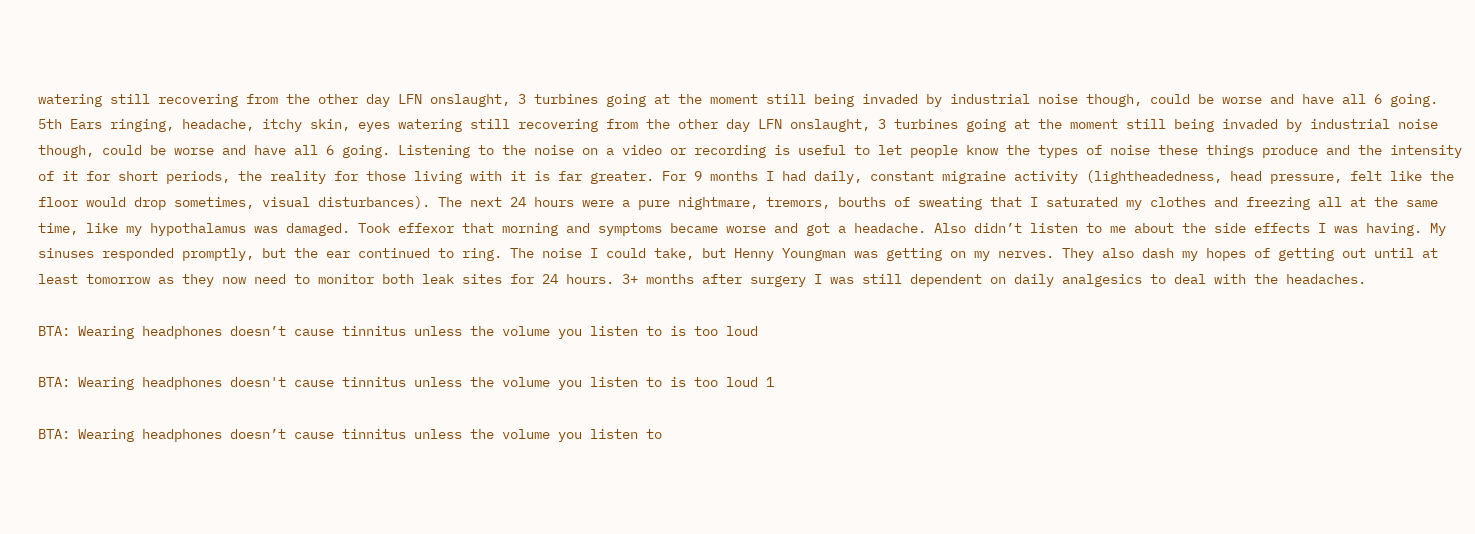watering still recovering from the other day LFN onslaught, 3 turbines going at the moment still being invaded by industrial noise though, could be worse and have all 6 going. 5th Ears ringing, headache, itchy skin, eyes watering still recovering from the other day LFN onslaught, 3 turbines going at the moment still being invaded by industrial noise though, could be worse and have all 6 going. Listening to the noise on a video or recording is useful to let people know the types of noise these things produce and the intensity of it for short periods, the reality for those living with it is far greater. For 9 months I had daily, constant migraine activity (lightheadedness, head pressure, felt like the floor would drop sometimes, visual disturbances). The next 24 hours were a pure nightmare, tremors, bouths of sweating that I saturated my clothes and freezing all at the same time, like my hypothalamus was damaged. Took effexor that morning and symptoms became worse and got a headache. Also didn’t listen to me about the side effects I was having. My sinuses responded promptly, but the ear continued to ring. The noise I could take, but Henny Youngman was getting on my nerves. They also dash my hopes of getting out until at least tomorrow as they now need to monitor both leak sites for 24 hours. 3+ months after surgery I was still dependent on daily analgesics to deal with the headaches.

BTA: Wearing headphones doesn’t cause tinnitus unless the volume you listen to is too loud

BTA: Wearing headphones doesn't cause tinnitus unless the volume you listen to is too loud 1

BTA: Wearing headphones doesn’t cause tinnitus unless the volume you listen to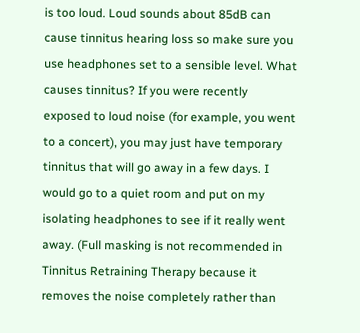is too loud. Loud sounds about 85dB can cause tinnitus hearing loss so make sure you use headphones set to a sensible level. What causes tinnitus? If you were recently exposed to loud noise (for example, you went to a concert), you may just have temporary tinnitus that will go away in a few days. I would go to a quiet room and put on my isolating headphones to see if it really went away. (Full masking is not recommended in Tinnitus Retraining Therapy because it removes the noise completely rather than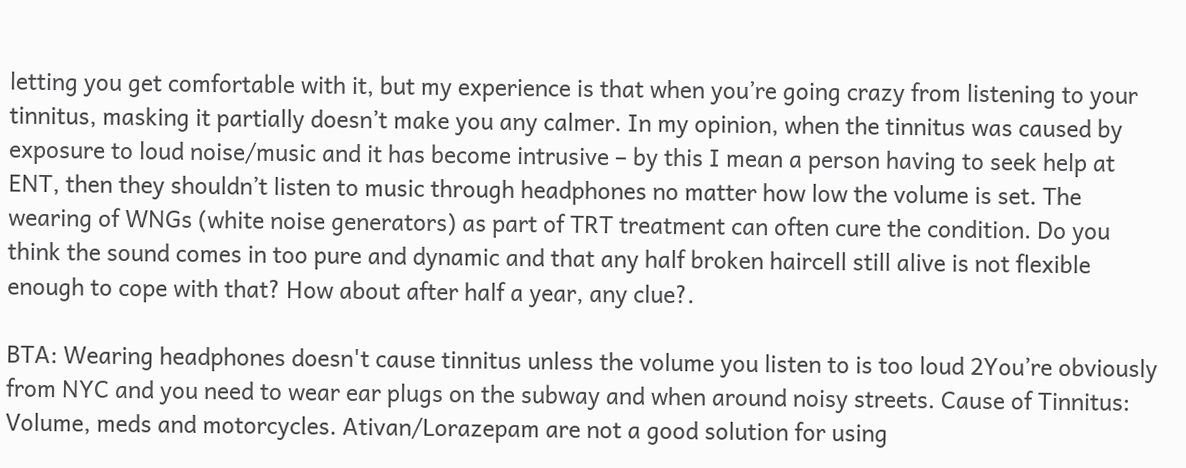letting you get comfortable with it, but my experience is that when you’re going crazy from listening to your tinnitus, masking it partially doesn’t make you any calmer. In my opinion, when the tinnitus was caused by exposure to loud noise/music and it has become intrusive – by this I mean a person having to seek help at ENT, then they shouldn’t listen to music through headphones no matter how low the volume is set. The wearing of WNGs (white noise generators) as part of TRT treatment can often cure the condition. Do you think the sound comes in too pure and dynamic and that any half broken haircell still alive is not flexible enough to cope with that? How about after half a year, any clue?.

BTA: Wearing headphones doesn't cause tinnitus unless the volume you listen to is too loud 2You’re obviously from NYC and you need to wear ear plugs on the subway and when around noisy streets. Cause of Tinnitus: Volume, meds and motorcycles. Ativan/Lorazepam are not a good solution for using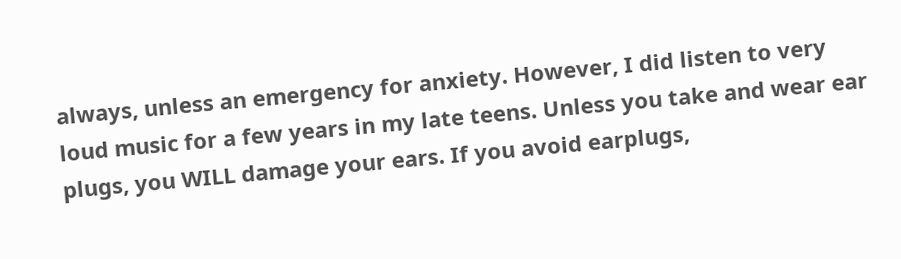always, unless an emergency for anxiety. However, I did listen to very loud music for a few years in my late teens. Unless you take and wear ear plugs, you WILL damage your ears. If you avoid earplugs,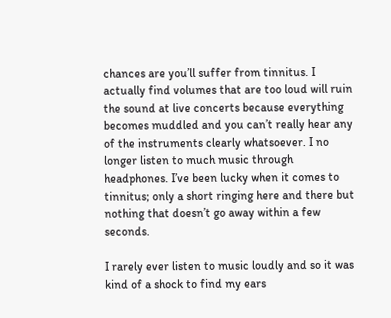chances are you’ll suffer from tinnitus. I actually find volumes that are too loud will ruin the sound at live concerts because everything becomes muddled and you can’t really hear any of the instruments clearly whatsoever. I no longer listen to much music through headphones. I’ve been lucky when it comes to tinnitus; only a short ringing here and there but nothing that doesn’t go away within a few seconds.

I rarely ever listen to music loudly and so it was kind of a shock to find my ears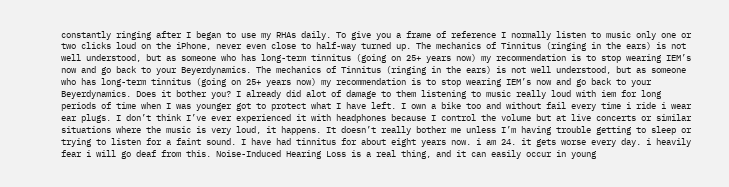constantly ringing after I began to use my RHAs daily. To give you a frame of reference I normally listen to music only one or two clicks loud on the iPhone, never even close to half-way turned up. The mechanics of Tinnitus (ringing in the ears) is not well understood, but as someone who has long-term tinnitus (going on 25+ years now) my recommendation is to stop wearing IEM’s now and go back to your Beyerdynamics. The mechanics of Tinnitus (ringing in the ears) is not well understood, but as someone who has long-term tinnitus (going on 25+ years now) my recommendation is to stop wearing IEM’s now and go back to your Beyerdynamics. Does it bother you? I already did alot of damage to them listening to music really loud with iem for long periods of time when I was younger got to protect what I have left. I own a bike too and without fail every time i ride i wear ear plugs. I don’t think I’ve ever experienced it with headphones because I control the volume but at live concerts or similar situations where the music is very loud, it happens. It doesn’t really bother me unless I’m having trouble getting to sleep or trying to listen for a faint sound. I have had tinnitus for about eight years now. i am 24. it gets worse every day. i heavily fear i will go deaf from this. Noise-Induced Hearing Loss is a real thing, and it can easily occur in young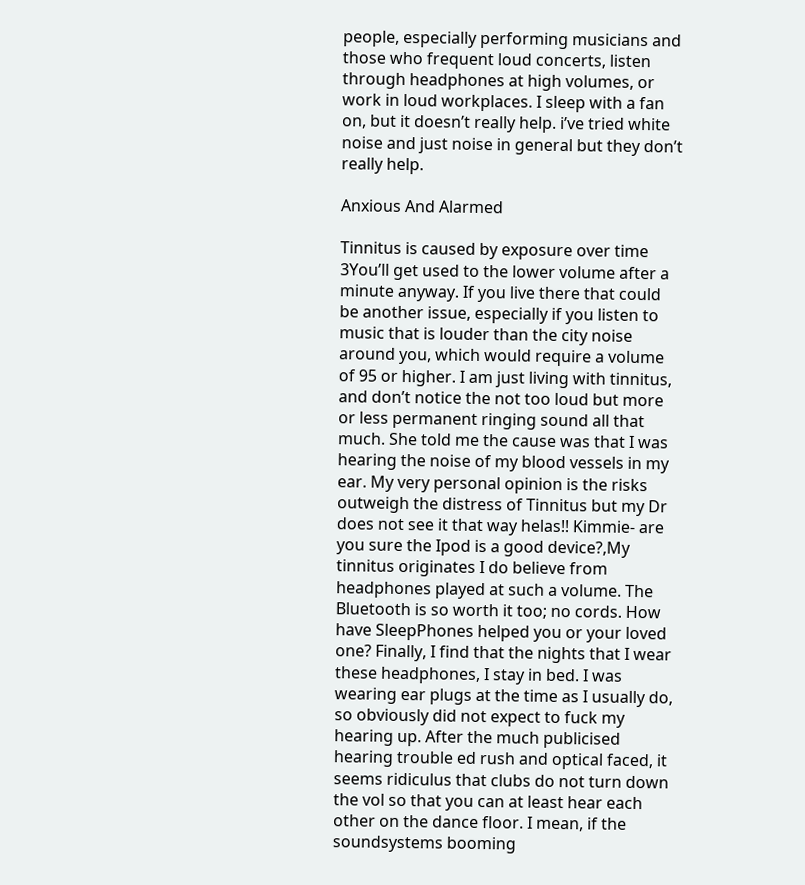people, especially performing musicians and those who frequent loud concerts, listen through headphones at high volumes, or work in loud workplaces. I sleep with a fan on, but it doesn’t really help. i’ve tried white noise and just noise in general but they don’t really help.

Anxious And Alarmed

Tinnitus is caused by exposure over time 3You’ll get used to the lower volume after a minute anyway. If you live there that could be another issue, especially if you listen to music that is louder than the city noise around you, which would require a volume of 95 or higher. I am just living with tinnitus, and don’t notice the not too loud but more or less permanent ringing sound all that much. She told me the cause was that I was hearing the noise of my blood vessels in my ear. My very personal opinion is the risks outweigh the distress of Tinnitus but my Dr does not see it that way helas!! Kimmie- are you sure the Ipod is a good device?,My tinnitus originates I do believe from headphones played at such a volume. The Bluetooth is so worth it too; no cords. How have SleepPhones helped you or your loved one? Finally, I find that the nights that I wear these headphones, I stay in bed. I was wearing ear plugs at the time as I usually do, so obviously did not expect to fuck my hearing up. After the much publicised hearing trouble ed rush and optical faced, it seems ridiculus that clubs do not turn down the vol so that you can at least hear each other on the dance floor. I mean, if the soundsystems booming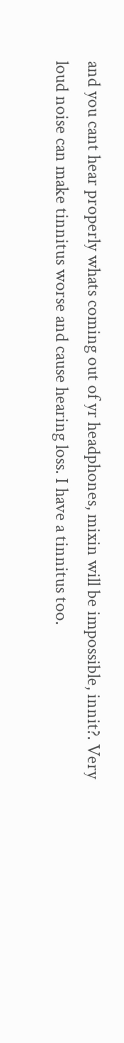and you cant hear properly whats coming out of yr headphones, mixin will be impossible, innit?. Very loud noise can make tinnitus worse and cause hearing loss. I have a tinnitus too.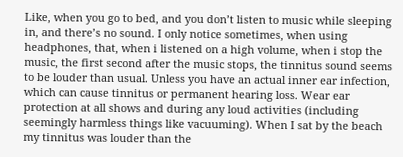Like, when you go to bed, and you don’t listen to music while sleeping in, and there’s no sound. I only notice sometimes, when using headphones, that, when i listened on a high volume, when i stop the music, the first second after the music stops, the tinnitus sound seems to be louder than usual. Unless you have an actual inner ear infection, which can cause tinnitus or permanent hearing loss. Wear ear protection at all shows and during any loud activities (including seemingly harmless things like vacuuming). When I sat by the beach my tinnitus was louder than the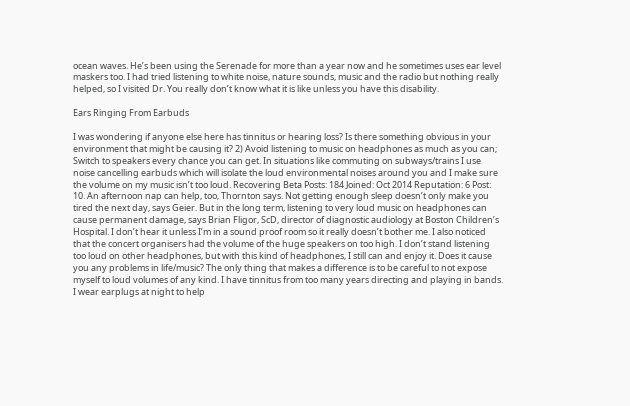ocean waves. He’s been using the Serenade for more than a year now and he sometimes uses ear level maskers too. I had tried listening to white noise, nature sounds, music and the radio but nothing really helped, so I visited Dr. You really don’t know what it is like unless you have this disability.

Ears Ringing From Earbuds

I was wondering if anyone else here has tinnitus or hearing loss? Is there something obvious in your environment that might be causing it? 2) Avoid listening to music on headphones as much as you can; Switch to speakers every chance you can get. In situations like commuting on subways/trains I use noise cancelling earbuds which will isolate the loud environmental noises around you and I make sure the volume on my music isn’t too loud. Recovering Beta Posts: 184 Joined: Oct 2014 Reputation: 6 Post: 10. An afternoon nap can help, too, Thornton says. Not getting enough sleep doesn’t only make you tired the next day, says Geier. But in the long term, listening to very loud music on headphones can cause permanent damage, says Brian Fligor, ScD, director of diagnostic audiology at Boston Children’s Hospital. I don’t hear it unless I’m in a sound proof room so it really doesn’t bother me. I also noticed that the concert organisers had the volume of the huge speakers on too high. I don’t stand listening too loud on other headphones, but with this kind of headphones, I still can and enjoy it. Does it cause you any problems in life/music? The only thing that makes a difference is to be careful to not expose myself to loud volumes of any kind. I have tinnitus from too many years directing and playing in bands. I wear earplugs at night to help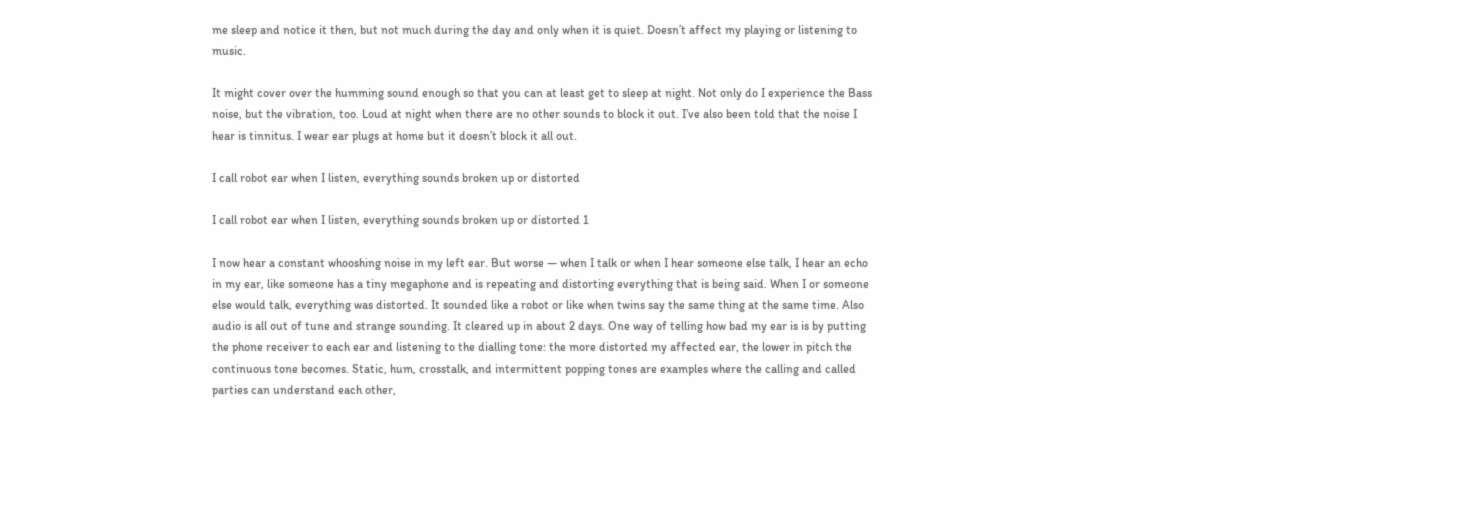me sleep and notice it then, but not much during the day and only when it is quiet. Doesn’t affect my playing or listening to music.

It might cover over the humming sound enough so that you can at least get to sleep at night. Not only do I experience the Bass noise, but the vibration, too. Loud at night when there are no other sounds to block it out. I’ve also been told that the noise I hear is tinnitus. I wear ear plugs at home but it doesn’t block it all out.

I call robot ear when I listen, everything sounds broken up or distorted

I call robot ear when I listen, everything sounds broken up or distorted 1

I now hear a constant whooshing noise in my left ear. But worse — when I talk or when I hear someone else talk, I hear an echo in my ear, like someone has a tiny megaphone and is repeating and distorting everything that is being said. When I or someone else would talk, everything was distorted. It sounded like a robot or like when twins say the same thing at the same time. Also audio is all out of tune and strange sounding. It cleared up in about 2 days. One way of telling how bad my ear is is by putting the phone receiver to each ear and listening to the dialling tone: the more distorted my affected ear, the lower in pitch the continuous tone becomes. Static, hum, crosstalk, and intermittent popping tones are examples where the calling and called parties can understand each other,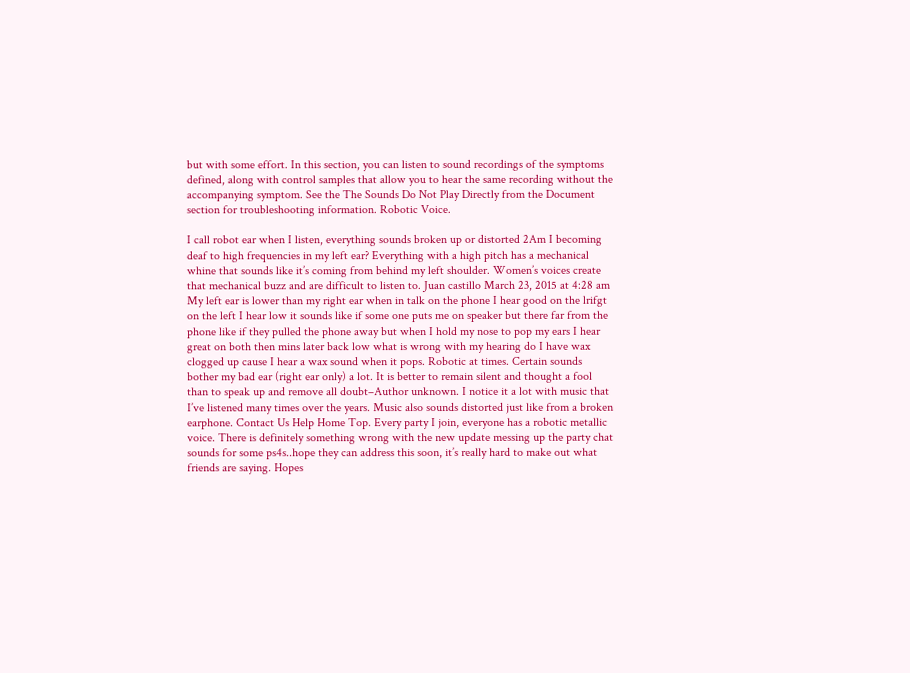but with some effort. In this section, you can listen to sound recordings of the symptoms defined, along with control samples that allow you to hear the same recording without the accompanying symptom. See the The Sounds Do Not Play Directly from the Document section for troubleshooting information. Robotic Voice.

I call robot ear when I listen, everything sounds broken up or distorted 2Am I becoming deaf to high frequencies in my left ear? Everything with a high pitch has a mechanical whine that sounds like it’s coming from behind my left shoulder. Women’s voices create that mechanical buzz and are difficult to listen to. Juan castillo March 23, 2015 at 4:28 am My left ear is lower than my right ear when in talk on the phone I hear good on the lrifgt on the left I hear low it sounds like if some one puts me on speaker but there far from the phone like if they pulled the phone away but when I hold my nose to pop my ears I hear great on both then mins later back low what is wrong with my hearing do I have wax clogged up cause I hear a wax sound when it pops. Robotic at times. Certain sounds bother my bad ear (right ear only) a lot. It is better to remain silent and thought a fool than to speak up and remove all doubt–Author unknown. I notice it a lot with music that I’ve listened many times over the years. Music also sounds distorted just like from a broken earphone. Contact Us Help Home Top. Every party I join, everyone has a robotic metallic voice. There is definitely something wrong with the new update messing up the party chat sounds for some ps4s..hope they can address this soon, it’s really hard to make out what friends are saying. Hopes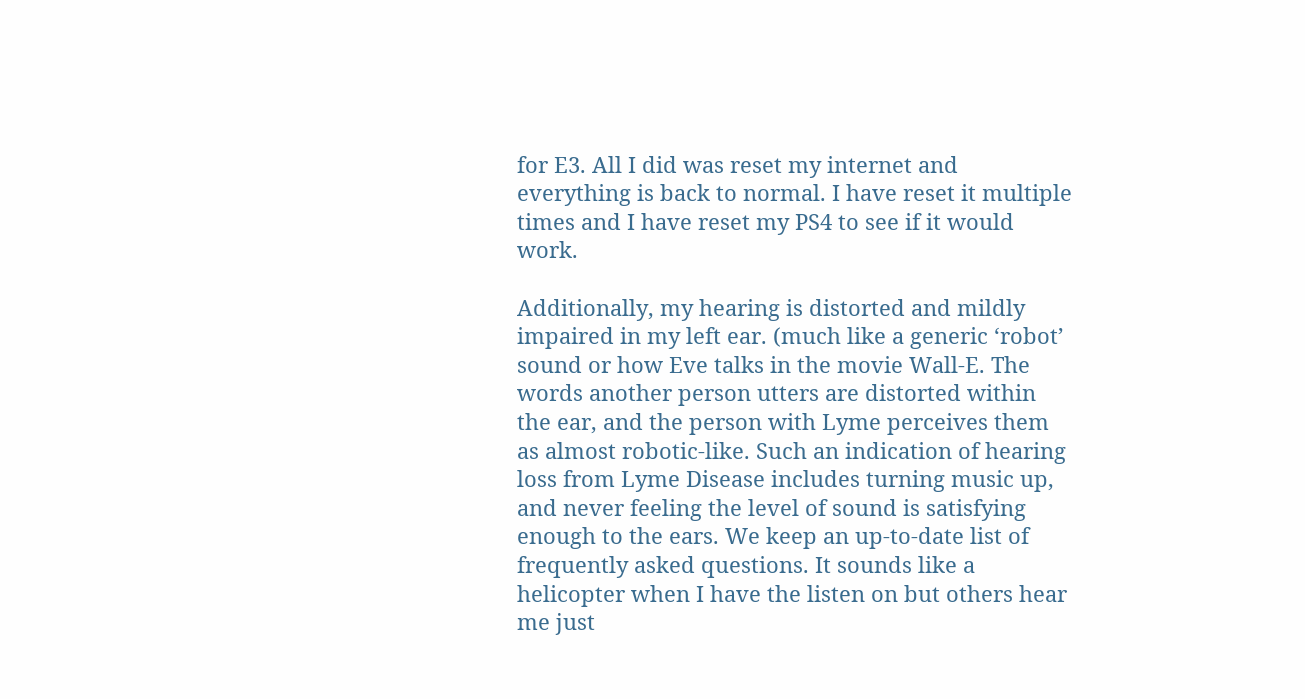for E3. All I did was reset my internet and everything is back to normal. I have reset it multiple times and I have reset my PS4 to see if it would work.

Additionally, my hearing is distorted and mildly impaired in my left ear. (much like a generic ‘robot’ sound or how Eve talks in the movie Wall-E. The words another person utters are distorted within the ear, and the person with Lyme perceives them as almost robotic-like. Such an indication of hearing loss from Lyme Disease includes turning music up, and never feeling the level of sound is satisfying enough to the ears. We keep an up-to-date list of frequently asked questions. It sounds like a helicopter when I have the listen on but others hear me just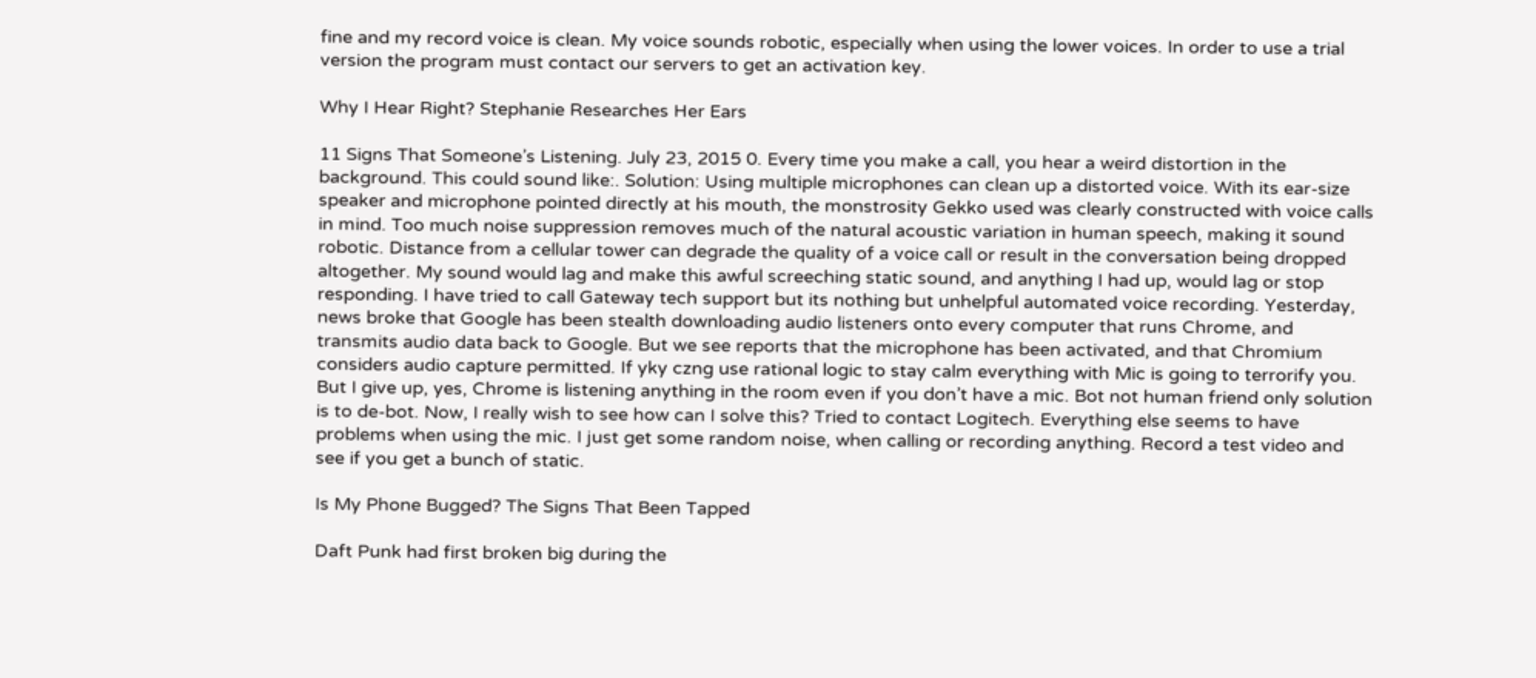fine and my record voice is clean. My voice sounds robotic, especially when using the lower voices. In order to use a trial version the program must contact our servers to get an activation key.

Why I Hear Right? Stephanie Researches Her Ears

11 Signs That Someone’s Listening. July 23, 2015 0. Every time you make a call, you hear a weird distortion in the background. This could sound like:. Solution: Using multiple microphones can clean up a distorted voice. With its ear-size speaker and microphone pointed directly at his mouth, the monstrosity Gekko used was clearly constructed with voice calls in mind. Too much noise suppression removes much of the natural acoustic variation in human speech, making it sound robotic. Distance from a cellular tower can degrade the quality of a voice call or result in the conversation being dropped altogether. My sound would lag and make this awful screeching static sound, and anything I had up, would lag or stop responding. I have tried to call Gateway tech support but its nothing but unhelpful automated voice recording. Yesterday, news broke that Google has been stealth downloading audio listeners onto every computer that runs Chrome, and transmits audio data back to Google. But we see reports that the microphone has been activated, and that Chromium considers audio capture permitted. If yky czng use rational logic to stay calm everything with Mic is going to terrorify you. But I give up, yes, Chrome is listening anything in the room even if you don’t have a mic. Bot not human friend only solution is to de-bot. Now, I really wish to see how can I solve this? Tried to contact Logitech. Everything else seems to have problems when using the mic. I just get some random noise, when calling or recording anything. Record a test video and see if you get a bunch of static.

Is My Phone Bugged? The Signs That Been Tapped

Daft Punk had first broken big during the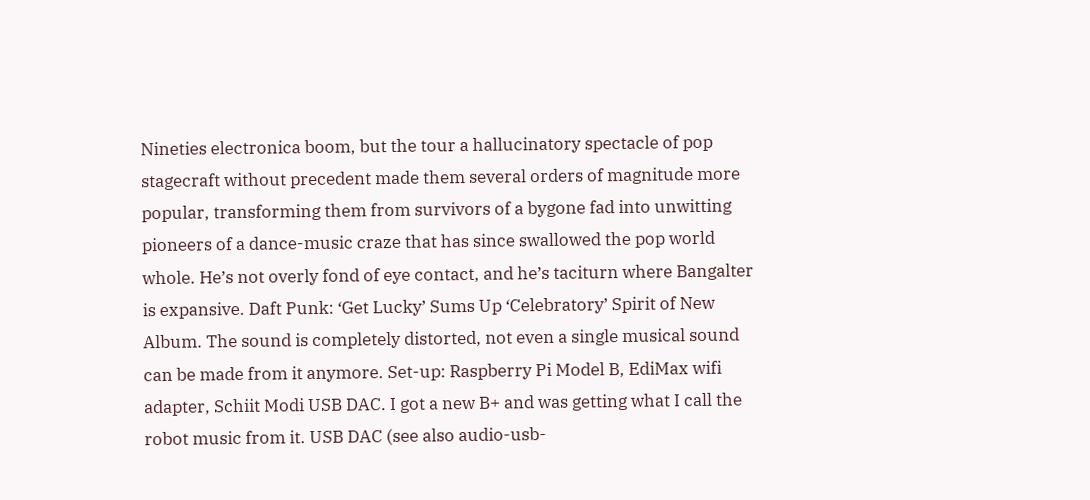Nineties electronica boom, but the tour a hallucinatory spectacle of pop stagecraft without precedent made them several orders of magnitude more popular, transforming them from survivors of a bygone fad into unwitting pioneers of a dance-music craze that has since swallowed the pop world whole. He’s not overly fond of eye contact, and he’s taciturn where Bangalter is expansive. Daft Punk: ‘Get Lucky’ Sums Up ‘Celebratory’ Spirit of New Album. The sound is completely distorted, not even a single musical sound can be made from it anymore. Set-up: Raspberry Pi Model B, EdiMax wifi adapter, Schiit Modi USB DAC. I got a new B+ and was getting what I call the robot music from it. USB DAC (see also audio-usb-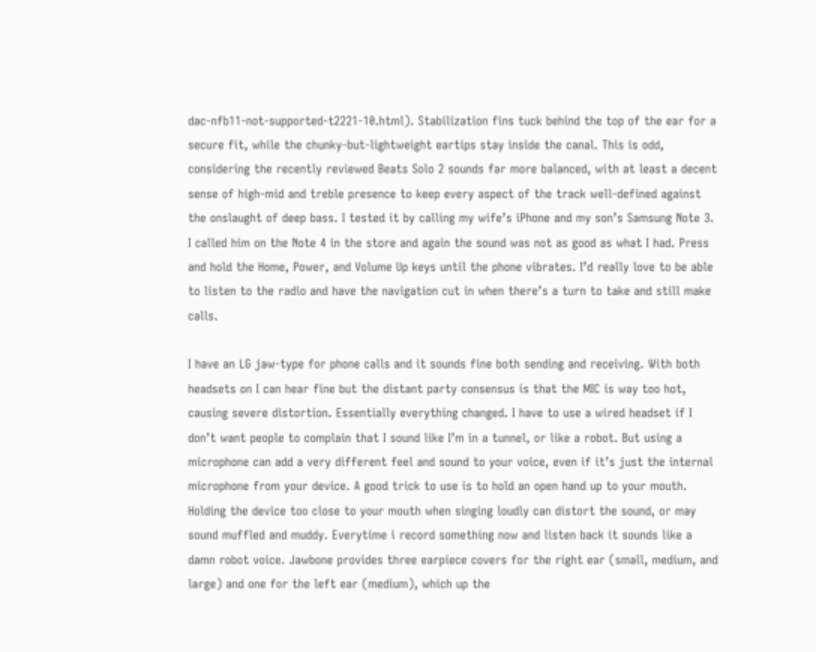dac-nfb11-not-supported-t2221-10.html). Stabilization fins tuck behind the top of the ear for a secure fit, while the chunky-but-lightweight eartips stay inside the canal. This is odd, considering the recently reviewed Beats Solo 2 sounds far more balanced, with at least a decent sense of high-mid and treble presence to keep every aspect of the track well-defined against the onslaught of deep bass. I tested it by calling my wife’s iPhone and my son’s Samsung Note 3. I called him on the Note 4 in the store and again the sound was not as good as what I had. Press and hold the Home, Power, and Volume Up keys until the phone vibrates. I’d really love to be able to listen to the radio and have the navigation cut in when there’s a turn to take and still make calls.

I have an LG jaw-type for phone calls and it sounds fine both sending and receiving. With both headsets on I can hear fine but the distant party consensus is that the MIC is way too hot, causing severe distortion. Essentially everything changed. I have to use a wired headset if I don’t want people to complain that I sound like I’m in a tunnel, or like a robot. But using a microphone can add a very different feel and sound to your voice, even if it’s just the internal microphone from your device. A good trick to use is to hold an open hand up to your mouth. Holding the device too close to your mouth when singing loudly can distort the sound, or may sound muffled and muddy. Everytime i record something now and listen back it sounds like a damn robot voice. Jawbone provides three earpiece covers for the right ear (small, medium, and large) and one for the left ear (medium), which up the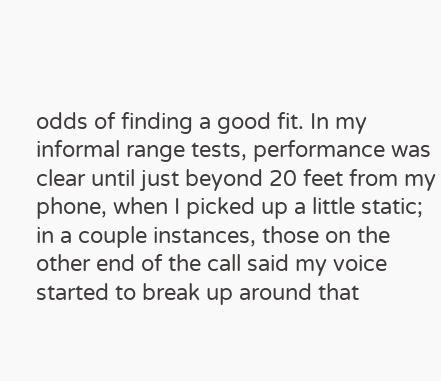odds of finding a good fit. In my informal range tests, performance was clear until just beyond 20 feet from my phone, when I picked up a little static; in a couple instances, those on the other end of the call said my voice started to break up around that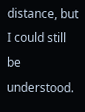distance, but I could still be understood.